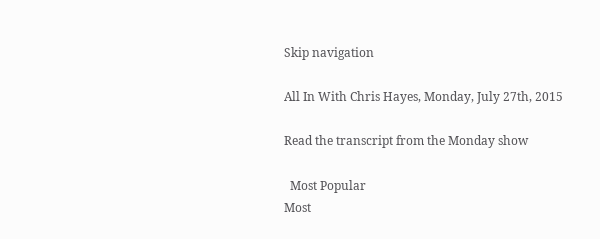Skip navigation

All In With Chris Hayes, Monday, July 27th, 2015

Read the transcript from the Monday show

  Most Popular
Most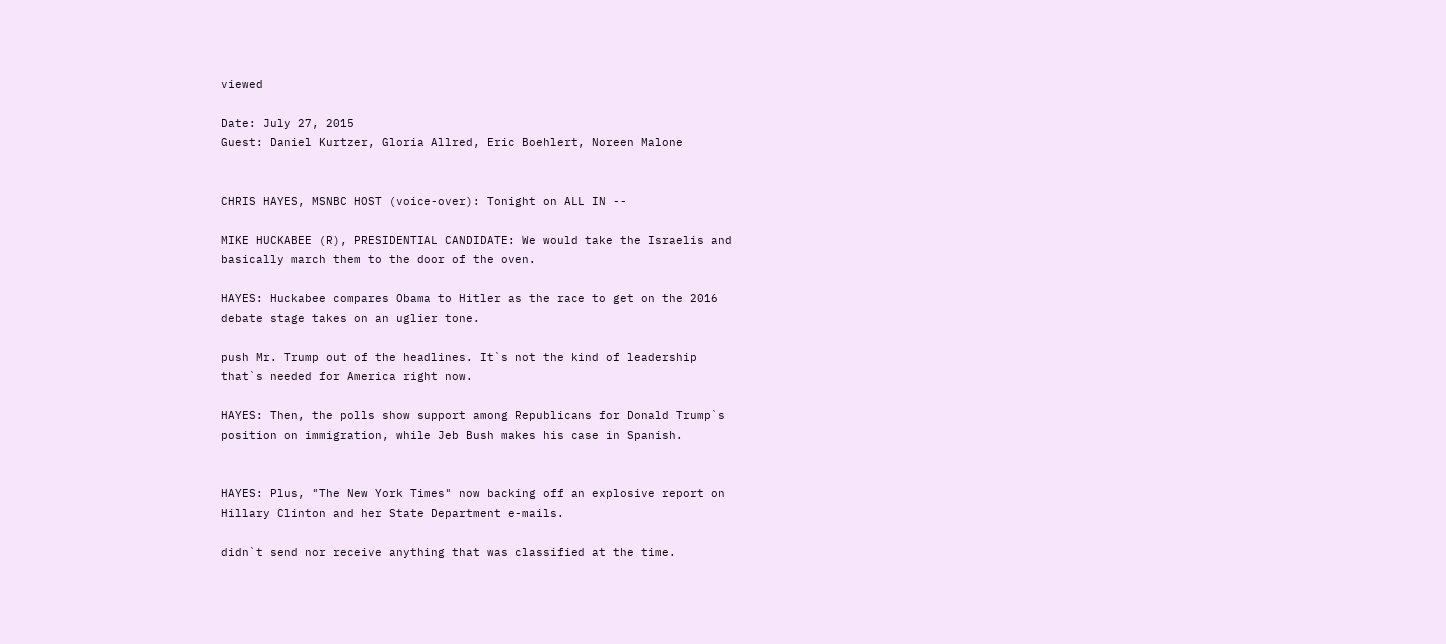viewed

Date: July 27, 2015
Guest: Daniel Kurtzer, Gloria Allred, Eric Boehlert, Noreen Malone


CHRIS HAYES, MSNBC HOST (voice-over): Tonight on ALL IN --

MIKE HUCKABEE (R), PRESIDENTIAL CANDIDATE: We would take the Israelis and
basically march them to the door of the oven.

HAYES: Huckabee compares Obama to Hitler as the race to get on the 2016
debate stage takes on an uglier tone.

push Mr. Trump out of the headlines. It`s not the kind of leadership
that`s needed for America right now.

HAYES: Then, the polls show support among Republicans for Donald Trump`s
position on immigration, while Jeb Bush makes his case in Spanish.


HAYES: Plus, "The New York Times" now backing off an explosive report on
Hillary Clinton and her State Department e-mails.

didn`t send nor receive anything that was classified at the time.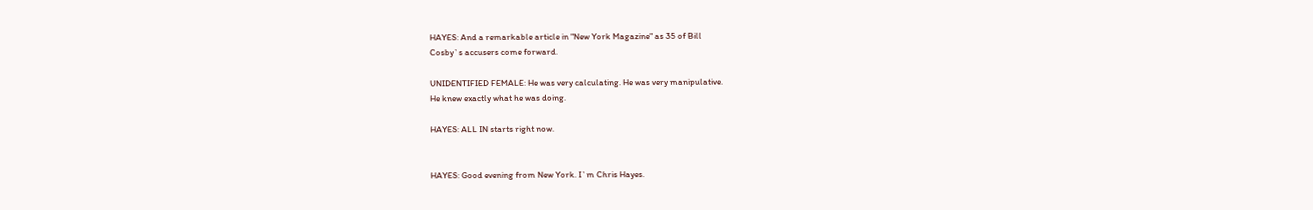HAYES: And a remarkable article in "New York Magazine" as 35 of Bill
Cosby`s accusers come forward.

UNIDENTIFIED FEMALE: He was very calculating. He was very manipulative.
He knew exactly what he was doing.

HAYES: ALL IN starts right now.


HAYES: Good evening from New York. I`m Chris Hayes.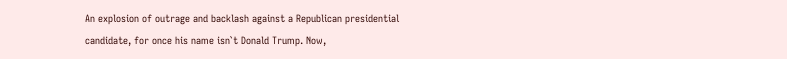An explosion of outrage and backlash against a Republican presidential
candidate, for once his name isn`t Donald Trump. Now,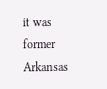it was former
Arkansas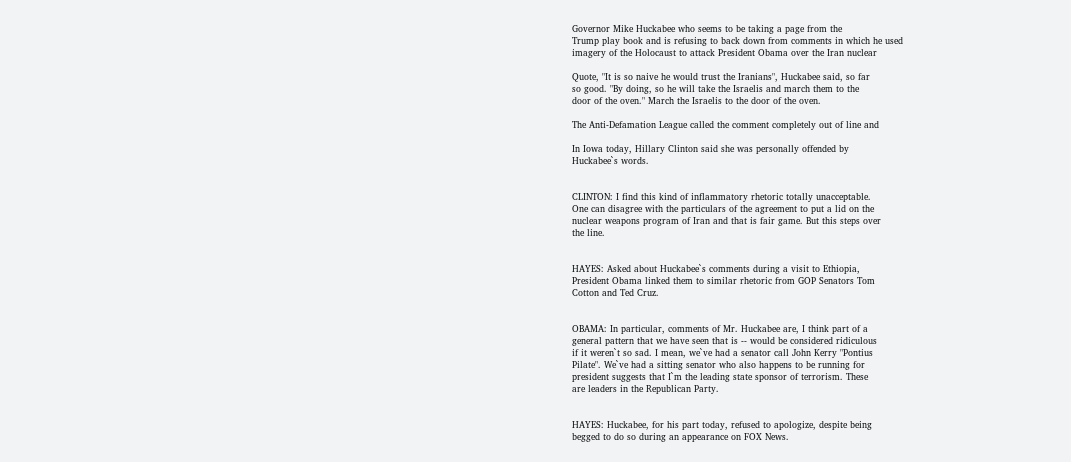Governor Mike Huckabee who seems to be taking a page from the
Trump play book and is refusing to back down from comments in which he used
imagery of the Holocaust to attack President Obama over the Iran nuclear

Quote, "It is so naive he would trust the Iranians", Huckabee said, so far
so good. "By doing, so he will take the Israelis and march them to the
door of the oven." March the Israelis to the door of the oven.

The Anti-Defamation League called the comment completely out of line and

In Iowa today, Hillary Clinton said she was personally offended by
Huckabee`s words.


CLINTON: I find this kind of inflammatory rhetoric totally unacceptable.
One can disagree with the particulars of the agreement to put a lid on the
nuclear weapons program of Iran and that is fair game. But this steps over
the line.


HAYES: Asked about Huckabee`s comments during a visit to Ethiopia,
President Obama linked them to similar rhetoric from GOP Senators Tom
Cotton and Ted Cruz.


OBAMA: In particular, comments of Mr. Huckabee are, I think part of a
general pattern that we have seen that is -- would be considered ridiculous
if it weren`t so sad. I mean, we`ve had a senator call John Kerry "Pontius
Pilate". We`ve had a sitting senator who also happens to be running for
president suggests that I`m the leading state sponsor of terrorism. These
are leaders in the Republican Party.


HAYES: Huckabee, for his part today, refused to apologize, despite being
begged to do so during an appearance on FOX News.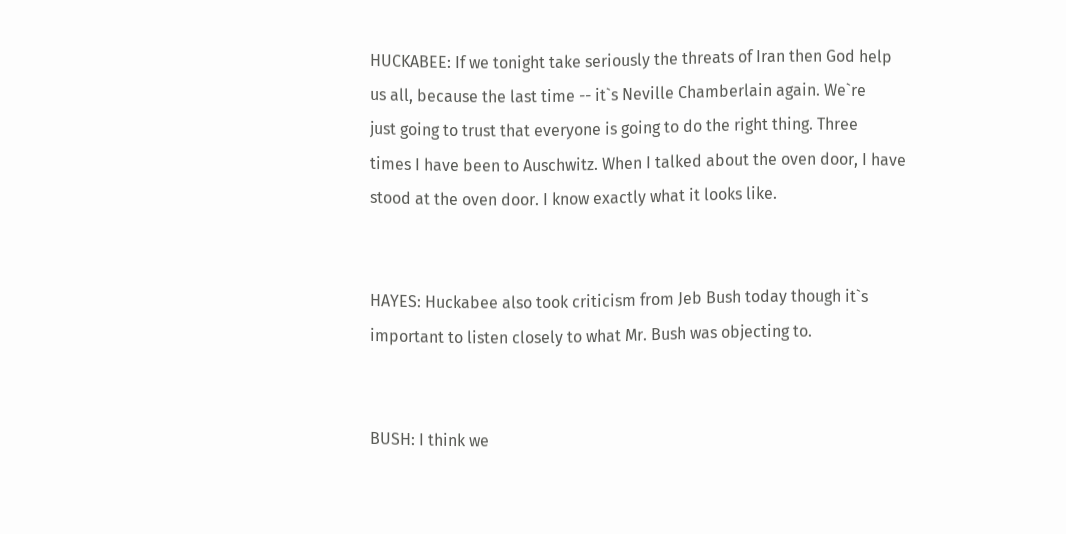HUCKABEE: If we tonight take seriously the threats of Iran then God help
us all, because the last time -- it`s Neville Chamberlain again. We`re
just going to trust that everyone is going to do the right thing. Three
times I have been to Auschwitz. When I talked about the oven door, I have
stood at the oven door. I know exactly what it looks like.


HAYES: Huckabee also took criticism from Jeb Bush today though it`s
important to listen closely to what Mr. Bush was objecting to.


BUSH: I think we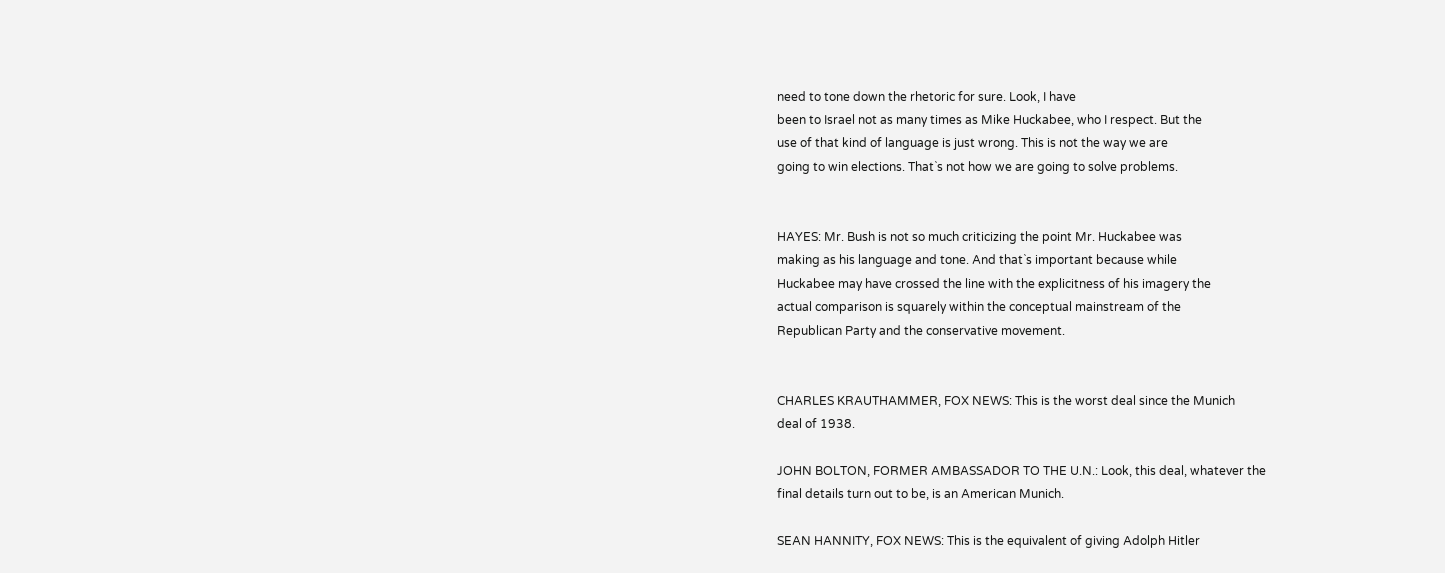need to tone down the rhetoric for sure. Look, I have
been to Israel not as many times as Mike Huckabee, who I respect. But the
use of that kind of language is just wrong. This is not the way we are
going to win elections. That`s not how we are going to solve problems.


HAYES: Mr. Bush is not so much criticizing the point Mr. Huckabee was
making as his language and tone. And that`s important because while
Huckabee may have crossed the line with the explicitness of his imagery the
actual comparison is squarely within the conceptual mainstream of the
Republican Party and the conservative movement.


CHARLES KRAUTHAMMER, FOX NEWS: This is the worst deal since the Munich
deal of 1938.

JOHN BOLTON, FORMER AMBASSADOR TO THE U.N.: Look, this deal, whatever the
final details turn out to be, is an American Munich.

SEAN HANNITY, FOX NEWS: This is the equivalent of giving Adolph Hitler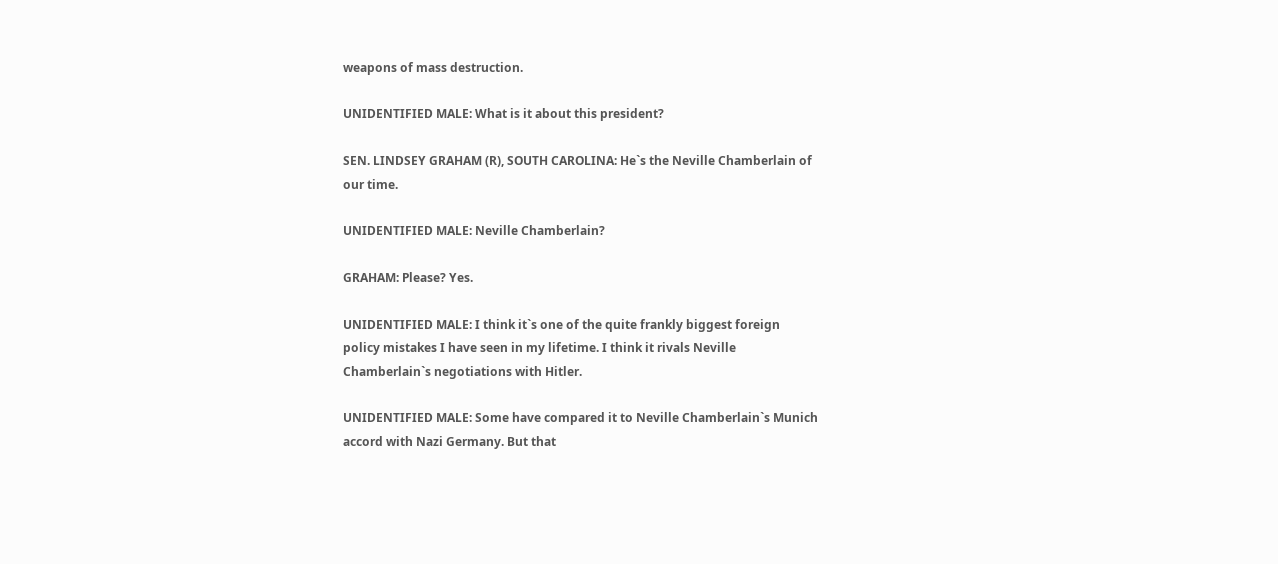weapons of mass destruction.

UNIDENTIFIED MALE: What is it about this president?

SEN. LINDSEY GRAHAM (R), SOUTH CAROLINA: He`s the Neville Chamberlain of
our time.

UNIDENTIFIED MALE: Neville Chamberlain?

GRAHAM: Please? Yes.

UNIDENTIFIED MALE: I think it`s one of the quite frankly biggest foreign
policy mistakes I have seen in my lifetime. I think it rivals Neville
Chamberlain`s negotiations with Hitler.

UNIDENTIFIED MALE: Some have compared it to Neville Chamberlain`s Munich
accord with Nazi Germany. But that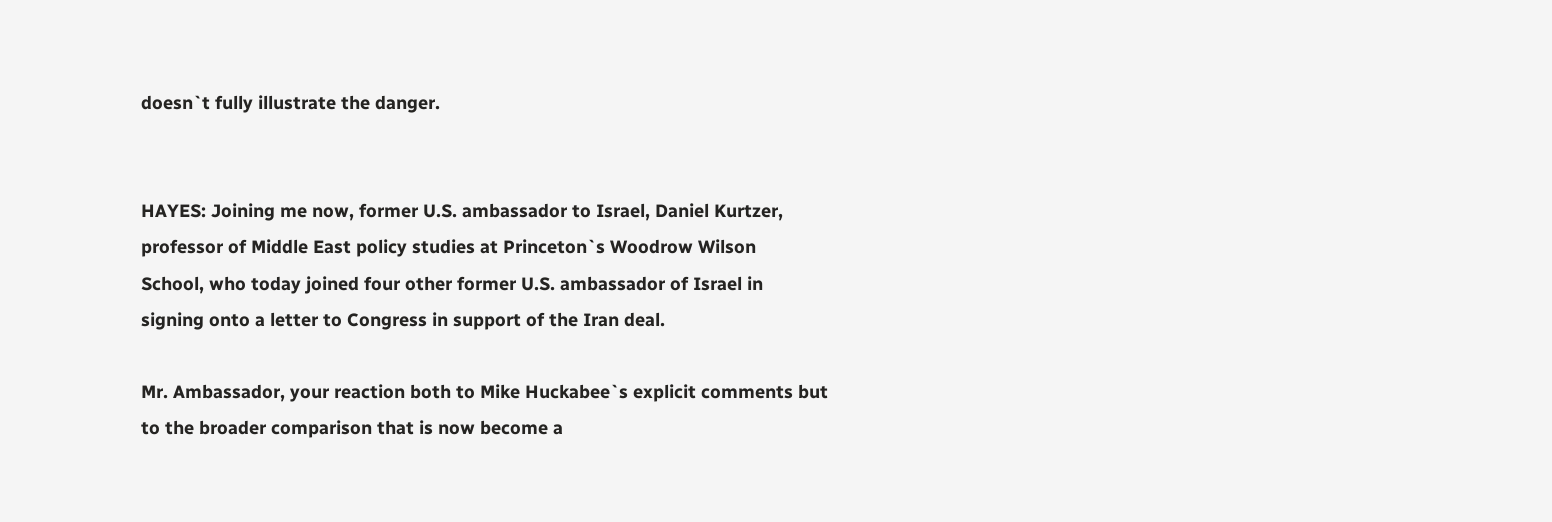doesn`t fully illustrate the danger.


HAYES: Joining me now, former U.S. ambassador to Israel, Daniel Kurtzer,
professor of Middle East policy studies at Princeton`s Woodrow Wilson
School, who today joined four other former U.S. ambassador of Israel in
signing onto a letter to Congress in support of the Iran deal.

Mr. Ambassador, your reaction both to Mike Huckabee`s explicit comments but
to the broader comparison that is now become a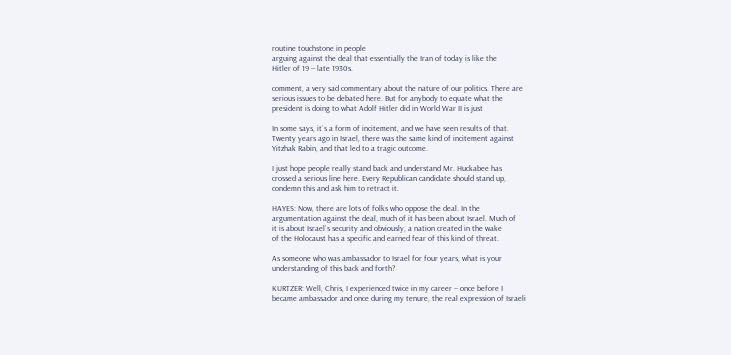routine touchstone in people
arguing against the deal that essentially the Iran of today is like the
Hitler of 19 -- late 1930s.

comment, a very sad commentary about the nature of our politics. There are
serious issues to be debated here. But for anybody to equate what the
president is doing to what Adolf Hitler did in World War II is just

In some says, it`s a form of incitement, and we have seen results of that.
Twenty years ago in Israel, there was the same kind of incitement against
Yitzhak Rabin, and that led to a tragic outcome.

I just hope people really stand back and understand Mr. Huckabee has
crossed a serious line here. Every Republican candidate should stand up,
condemn this and ask him to retract it.

HAYES: Now, there are lots of folks who oppose the deal. In the
argumentation against the deal, much of it has been about Israel. Much of
it is about Israel`s security and obviously, a nation created in the wake
of the Holocaust has a specific and earned fear of this kind of threat.

As someone who was ambassador to Israel for four years, what is your
understanding of this back and forth?

KURTZER: Well, Chris, I experienced twice in my career -- once before I
became ambassador and once during my tenure, the real expression of Israeli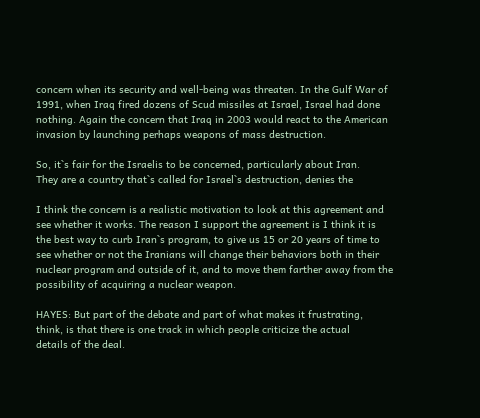concern when its security and well-being was threaten. In the Gulf War of
1991, when Iraq fired dozens of Scud missiles at Israel, Israel had done
nothing. Again the concern that Iraq in 2003 would react to the American
invasion by launching perhaps weapons of mass destruction.

So, it`s fair for the Israelis to be concerned, particularly about Iran.
They are a country that`s called for Israel`s destruction, denies the

I think the concern is a realistic motivation to look at this agreement and
see whether it works. The reason I support the agreement is I think it is
the best way to curb Iran`s program, to give us 15 or 20 years of time to
see whether or not the Iranians will change their behaviors both in their
nuclear program and outside of it, and to move them farther away from the
possibility of acquiring a nuclear weapon.

HAYES: But part of the debate and part of what makes it frustrating,
think, is that there is one track in which people criticize the actual
details of the deal.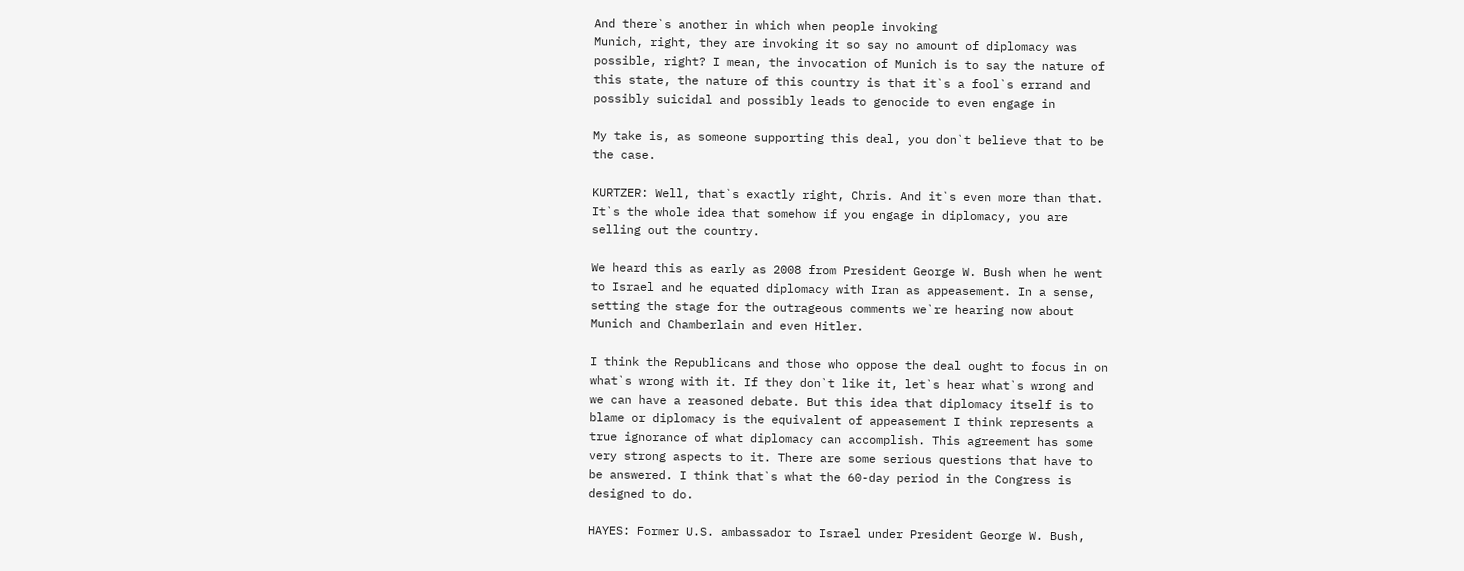And there`s another in which when people invoking
Munich, right, they are invoking it so say no amount of diplomacy was
possible, right? I mean, the invocation of Munich is to say the nature of
this state, the nature of this country is that it`s a fool`s errand and
possibly suicidal and possibly leads to genocide to even engage in

My take is, as someone supporting this deal, you don`t believe that to be
the case.

KURTZER: Well, that`s exactly right, Chris. And it`s even more than that.
It`s the whole idea that somehow if you engage in diplomacy, you are
selling out the country.

We heard this as early as 2008 from President George W. Bush when he went
to Israel and he equated diplomacy with Iran as appeasement. In a sense,
setting the stage for the outrageous comments we`re hearing now about
Munich and Chamberlain and even Hitler.

I think the Republicans and those who oppose the deal ought to focus in on
what`s wrong with it. If they don`t like it, let`s hear what`s wrong and
we can have a reasoned debate. But this idea that diplomacy itself is to
blame or diplomacy is the equivalent of appeasement I think represents a
true ignorance of what diplomacy can accomplish. This agreement has some
very strong aspects to it. There are some serious questions that have to
be answered. I think that`s what the 60-day period in the Congress is
designed to do.

HAYES: Former U.S. ambassador to Israel under President George W. Bush,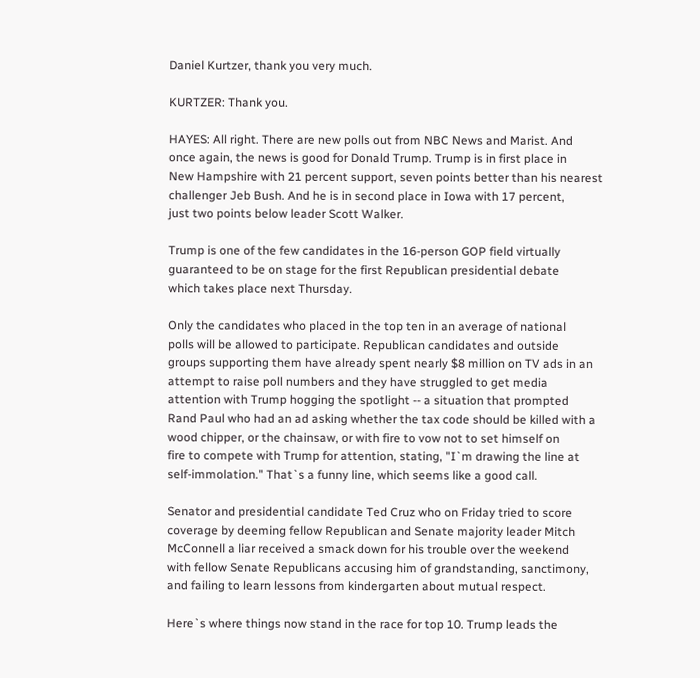Daniel Kurtzer, thank you very much.

KURTZER: Thank you.

HAYES: All right. There are new polls out from NBC News and Marist. And
once again, the news is good for Donald Trump. Trump is in first place in
New Hampshire with 21 percent support, seven points better than his nearest
challenger Jeb Bush. And he is in second place in Iowa with 17 percent,
just two points below leader Scott Walker.

Trump is one of the few candidates in the 16-person GOP field virtually
guaranteed to be on stage for the first Republican presidential debate
which takes place next Thursday.

Only the candidates who placed in the top ten in an average of national
polls will be allowed to participate. Republican candidates and outside
groups supporting them have already spent nearly $8 million on TV ads in an
attempt to raise poll numbers and they have struggled to get media
attention with Trump hogging the spotlight -- a situation that prompted
Rand Paul who had an ad asking whether the tax code should be killed with a
wood chipper, or the chainsaw, or with fire to vow not to set himself on
fire to compete with Trump for attention, stating, "I`m drawing the line at
self-immolation." That`s a funny line, which seems like a good call.

Senator and presidential candidate Ted Cruz who on Friday tried to score
coverage by deeming fellow Republican and Senate majority leader Mitch
McConnell a liar received a smack down for his trouble over the weekend
with fellow Senate Republicans accusing him of grandstanding, sanctimony,
and failing to learn lessons from kindergarten about mutual respect.

Here`s where things now stand in the race for top 10. Trump leads the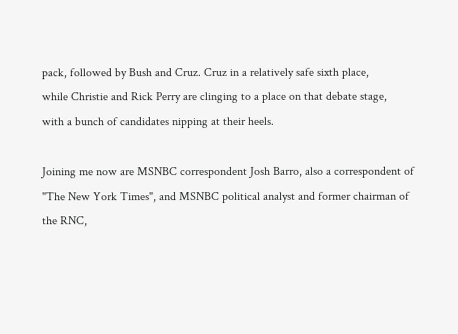pack, followed by Bush and Cruz. Cruz in a relatively safe sixth place,
while Christie and Rick Perry are clinging to a place on that debate stage,
with a bunch of candidates nipping at their heels.

Joining me now are MSNBC correspondent Josh Barro, also a correspondent of
"The New York Times", and MSNBC political analyst and former chairman of
the RNC,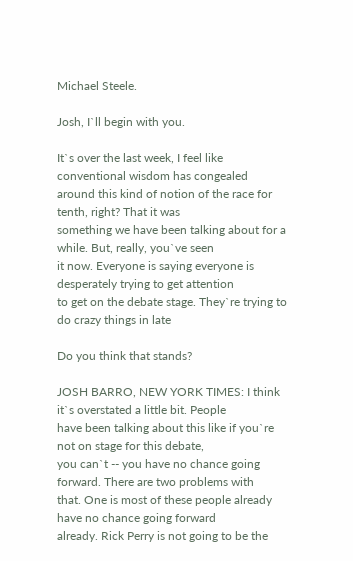Michael Steele.

Josh, I`ll begin with you.

It`s over the last week, I feel like conventional wisdom has congealed
around this kind of notion of the race for tenth, right? That it was
something we have been talking about for a while. But, really, you`ve seen
it now. Everyone is saying everyone is desperately trying to get attention
to get on the debate stage. They`re trying to do crazy things in late

Do you think that stands?

JOSH BARRO, NEW YORK TIMES: I think it`s overstated a little bit. People
have been talking about this like if you`re not on stage for this debate,
you can`t -- you have no chance going forward. There are two problems with
that. One is most of these people already have no chance going forward
already. Rick Perry is not going to be the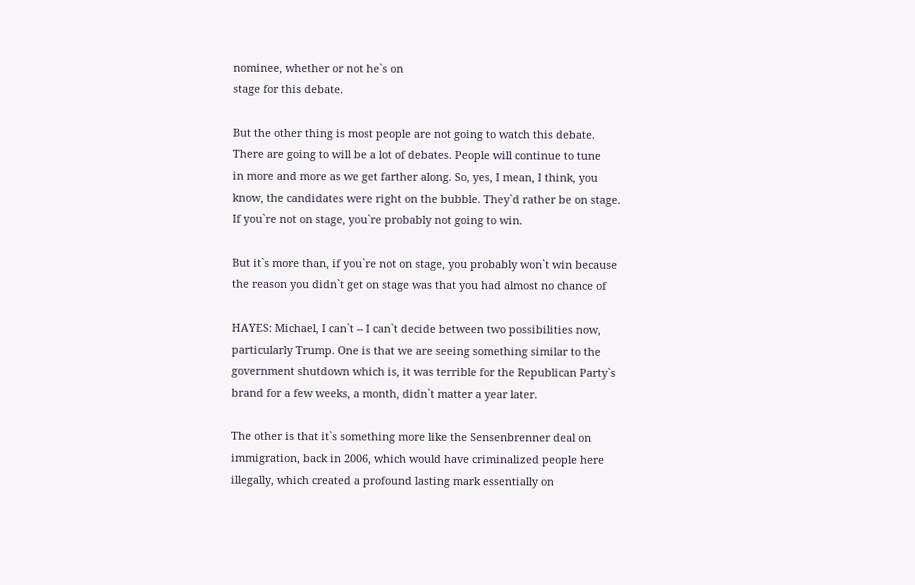nominee, whether or not he`s on
stage for this debate.

But the other thing is most people are not going to watch this debate.
There are going to will be a lot of debates. People will continue to tune
in more and more as we get farther along. So, yes, I mean, I think, you
know, the candidates were right on the bubble. They`d rather be on stage.
If you`re not on stage, you`re probably not going to win.

But it`s more than, if you`re not on stage, you probably won`t win because
the reason you didn`t get on stage was that you had almost no chance of

HAYES: Michael, I can`t -- I can`t decide between two possibilities now,
particularly Trump. One is that we are seeing something similar to the
government shutdown which is, it was terrible for the Republican Party`s
brand for a few weeks, a month, didn`t matter a year later.

The other is that it`s something more like the Sensenbrenner deal on
immigration, back in 2006, which would have criminalized people here
illegally, which created a profound lasting mark essentially on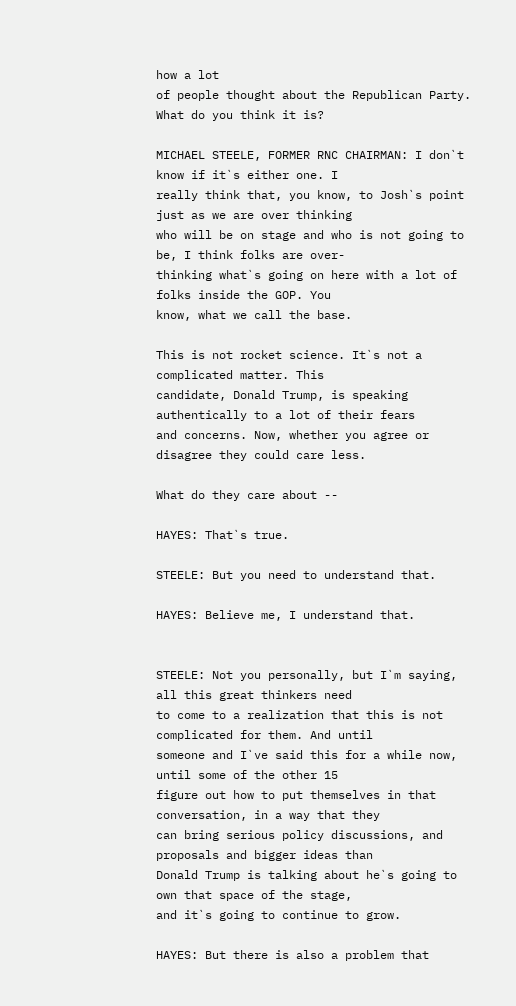how a lot
of people thought about the Republican Party. What do you think it is?

MICHAEL STEELE, FORMER RNC CHAIRMAN: I don`t know if it`s either one. I
really think that, you know, to Josh`s point just as we are over thinking
who will be on stage and who is not going to be, I think folks are over-
thinking what`s going on here with a lot of folks inside the GOP. You
know, what we call the base.

This is not rocket science. It`s not a complicated matter. This
candidate, Donald Trump, is speaking authentically to a lot of their fears
and concerns. Now, whether you agree or disagree they could care less.

What do they care about --

HAYES: That`s true.

STEELE: But you need to understand that.

HAYES: Believe me, I understand that.


STEELE: Not you personally, but I`m saying, all this great thinkers need
to come to a realization that this is not complicated for them. And until
someone and I`ve said this for a while now, until some of the other 15
figure out how to put themselves in that conversation, in a way that they
can bring serious policy discussions, and proposals and bigger ideas than
Donald Trump is talking about he`s going to own that space of the stage,
and it`s going to continue to grow.

HAYES: But there is also a problem that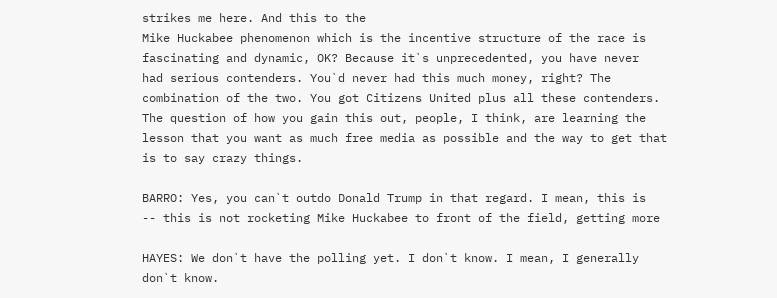strikes me here. And this to the
Mike Huckabee phenomenon which is the incentive structure of the race is
fascinating and dynamic, OK? Because it`s unprecedented, you have never
had serious contenders. You`d never had this much money, right? The
combination of the two. You got Citizens United plus all these contenders.
The question of how you gain this out, people, I think, are learning the
lesson that you want as much free media as possible and the way to get that
is to say crazy things.

BARRO: Yes, you can`t outdo Donald Trump in that regard. I mean, this is
-- this is not rocketing Mike Huckabee to front of the field, getting more

HAYES: We don`t have the polling yet. I don`t know. I mean, I generally
don`t know.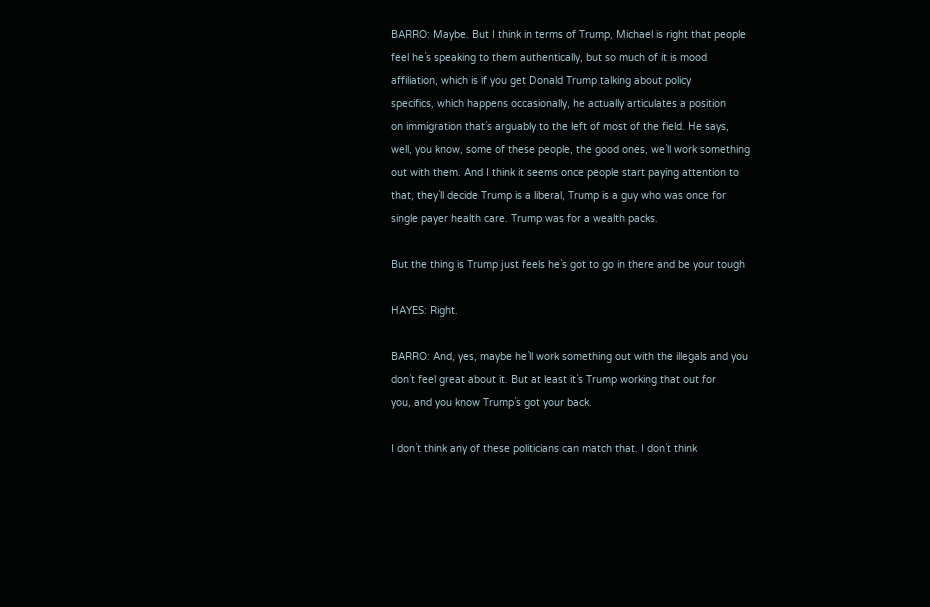BARRO: Maybe. But I think in terms of Trump, Michael is right that people
feel he`s speaking to them authentically, but so much of it is mood
affiliation, which is if you get Donald Trump talking about policy
specifics, which happens occasionally, he actually articulates a position
on immigration that`s arguably to the left of most of the field. He says,
well, you know, some of these people, the good ones, we`ll work something
out with them. And I think it seems once people start paying attention to
that, they`ll decide Trump is a liberal, Trump is a guy who was once for
single payer health care. Trump was for a wealth packs.

But the thing is Trump just feels he`s got to go in there and be your tough

HAYES: Right.

BARRO: And, yes, maybe he`ll work something out with the illegals and you
don`t feel great about it. But at least it`s Trump working that out for
you, and you know Trump`s got your back.

I don`t think any of these politicians can match that. I don`t think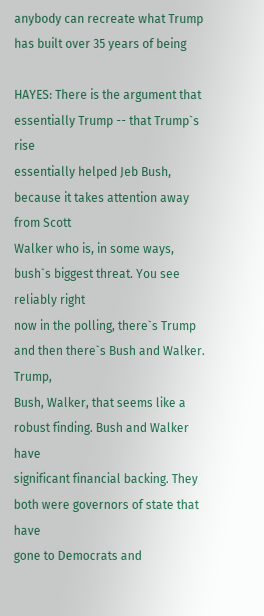anybody can recreate what Trump has built over 35 years of being

HAYES: There is the argument that essentially Trump -- that Trump`s rise
essentially helped Jeb Bush, because it takes attention away from Scott
Walker who is, in some ways, bush`s biggest threat. You see reliably right
now in the polling, there`s Trump and then there`s Bush and Walker. Trump,
Bush, Walker, that seems like a robust finding. Bush and Walker have
significant financial backing. They both were governors of state that have
gone to Democrats and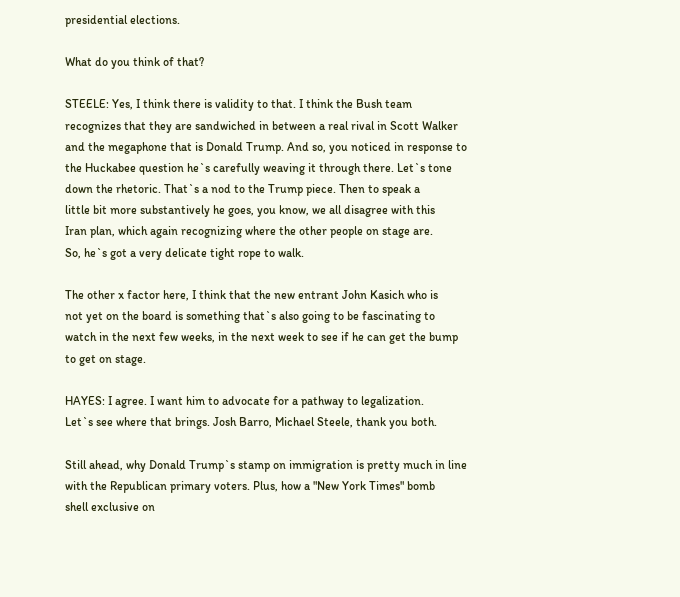presidential elections.

What do you think of that?

STEELE: Yes, I think there is validity to that. I think the Bush team
recognizes that they are sandwiched in between a real rival in Scott Walker
and the megaphone that is Donald Trump. And so, you noticed in response to
the Huckabee question he`s carefully weaving it through there. Let`s tone
down the rhetoric. That`s a nod to the Trump piece. Then to speak a
little bit more substantively he goes, you know, we all disagree with this
Iran plan, which again recognizing where the other people on stage are.
So, he`s got a very delicate tight rope to walk.

The other x factor here, I think that the new entrant John Kasich who is
not yet on the board is something that`s also going to be fascinating to
watch in the next few weeks, in the next week to see if he can get the bump
to get on stage.

HAYES: I agree. I want him to advocate for a pathway to legalization.
Let`s see where that brings. Josh Barro, Michael Steele, thank you both.

Still ahead, why Donald Trump`s stamp on immigration is pretty much in line
with the Republican primary voters. Plus, how a "New York Times" bomb
shell exclusive on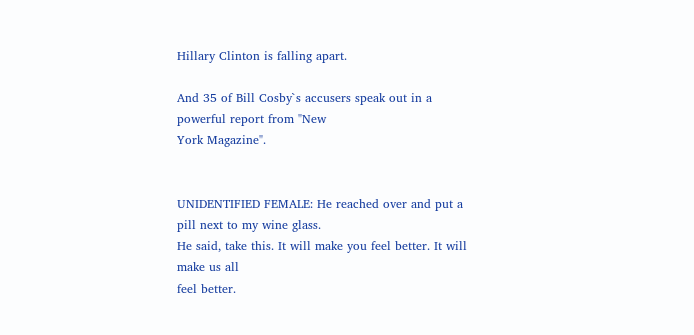Hillary Clinton is falling apart.

And 35 of Bill Cosby`s accusers speak out in a powerful report from "New
York Magazine".


UNIDENTIFIED FEMALE: He reached over and put a pill next to my wine glass.
He said, take this. It will make you feel better. It will make us all
feel better.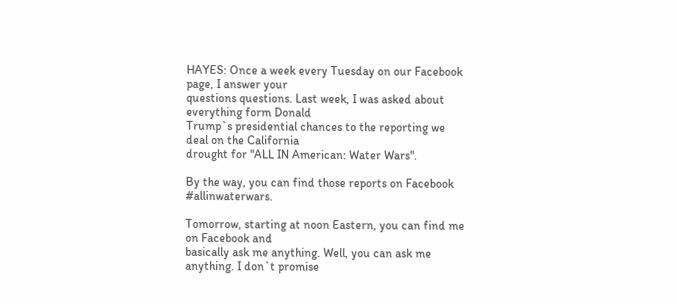HAYES: Once a week every Tuesday on our Facebook page, I answer your
questions questions. Last week, I was asked about everything form Donald
Trump`s presidential chances to the reporting we deal on the California
drought for "ALL IN American: Water Wars".

By the way, you can find those reports on Facebook #allinwaterwars.

Tomorrow, starting at noon Eastern, you can find me on Facebook and
basically ask me anything. Well, you can ask me anything. I don`t promise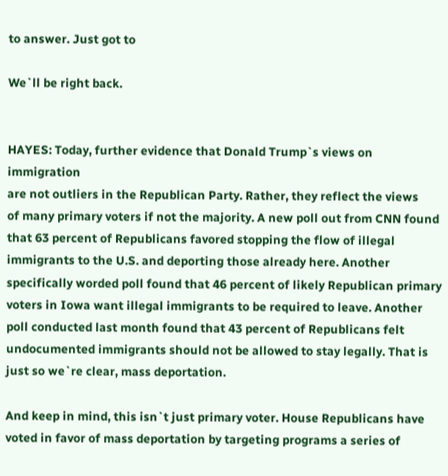to answer. Just got to

We`ll be right back.


HAYES: Today, further evidence that Donald Trump`s views on immigration
are not outliers in the Republican Party. Rather, they reflect the views
of many primary voters if not the majority. A new poll out from CNN found
that 63 percent of Republicans favored stopping the flow of illegal
immigrants to the U.S. and deporting those already here. Another
specifically worded poll found that 46 percent of likely Republican primary
voters in Iowa want illegal immigrants to be required to leave. Another
poll conducted last month found that 43 percent of Republicans felt
undocumented immigrants should not be allowed to stay legally. That is
just so we`re clear, mass deportation.

And keep in mind, this isn`t just primary voter. House Republicans have
voted in favor of mass deportation by targeting programs a series of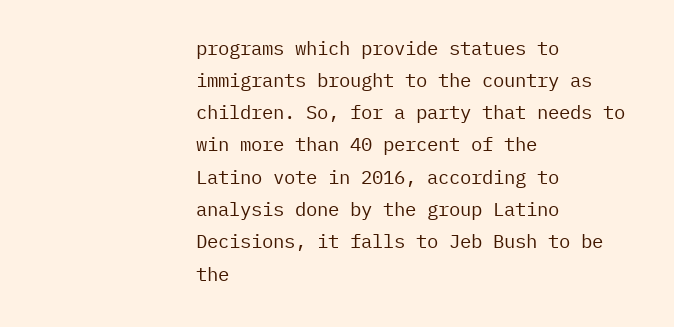programs which provide statues to immigrants brought to the country as
children. So, for a party that needs to win more than 40 percent of the
Latino vote in 2016, according to analysis done by the group Latino
Decisions, it falls to Jeb Bush to be the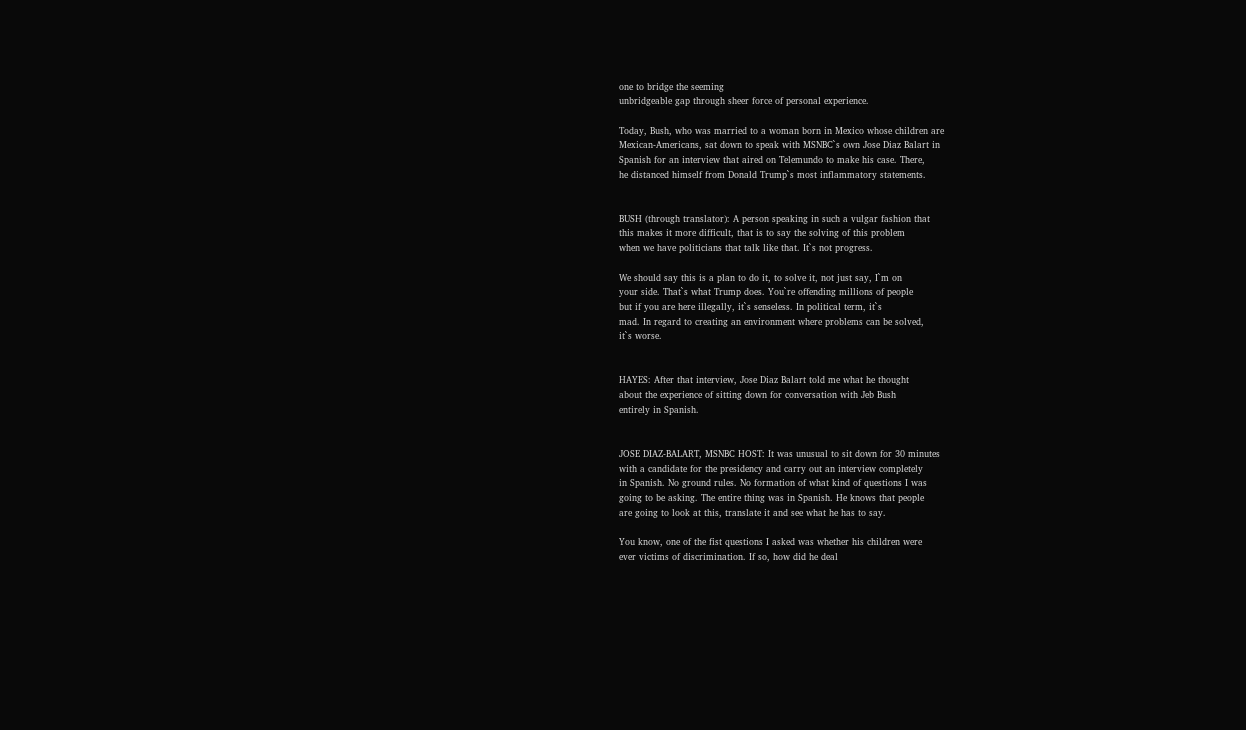one to bridge the seeming
unbridgeable gap through sheer force of personal experience.

Today, Bush, who was married to a woman born in Mexico whose children are
Mexican-Americans, sat down to speak with MSNBC`s own Jose Diaz Balart in
Spanish for an interview that aired on Telemundo to make his case. There,
he distanced himself from Donald Trump`s most inflammatory statements.


BUSH (through translator): A person speaking in such a vulgar fashion that
this makes it more difficult, that is to say the solving of this problem
when we have politicians that talk like that. It`s not progress.

We should say this is a plan to do it, to solve it, not just say, I`m on
your side. That`s what Trump does. You`re offending millions of people
but if you are here illegally, it`s senseless. In political term, it`s
mad. In regard to creating an environment where problems can be solved,
it`s worse.


HAYES: After that interview, Jose Diaz Balart told me what he thought
about the experience of sitting down for conversation with Jeb Bush
entirely in Spanish.


JOSE DIAZ-BALART, MSNBC HOST: It was unusual to sit down for 30 minutes
with a candidate for the presidency and carry out an interview completely
in Spanish. No ground rules. No formation of what kind of questions I was
going to be asking. The entire thing was in Spanish. He knows that people
are going to look at this, translate it and see what he has to say.

You know, one of the fist questions I asked was whether his children were
ever victims of discrimination. If so, how did he deal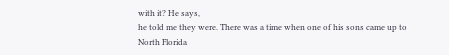with it? He says,
he told me they were. There was a time when one of his sons came up to
North Florida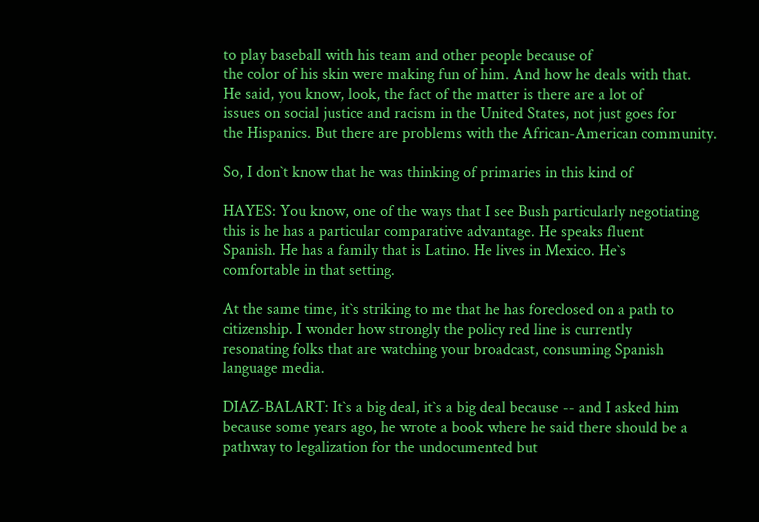to play baseball with his team and other people because of
the color of his skin were making fun of him. And how he deals with that.
He said, you know, look, the fact of the matter is there are a lot of
issues on social justice and racism in the United States, not just goes for
the Hispanics. But there are problems with the African-American community.

So, I don`t know that he was thinking of primaries in this kind of

HAYES: You know, one of the ways that I see Bush particularly negotiating
this is he has a particular comparative advantage. He speaks fluent
Spanish. He has a family that is Latino. He lives in Mexico. He`s
comfortable in that setting.

At the same time, it`s striking to me that he has foreclosed on a path to
citizenship. I wonder how strongly the policy red line is currently
resonating folks that are watching your broadcast, consuming Spanish
language media.

DIAZ-BALART: It`s a big deal, it`s a big deal because -- and I asked him
because some years ago, he wrote a book where he said there should be a
pathway to legalization for the undocumented but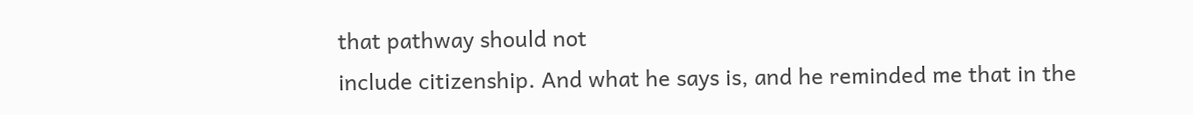that pathway should not
include citizenship. And what he says is, and he reminded me that in the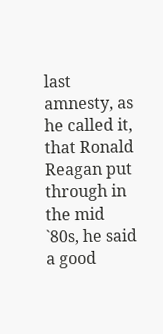last amnesty, as he called it, that Ronald Reagan put through in the mid
`80s, he said a good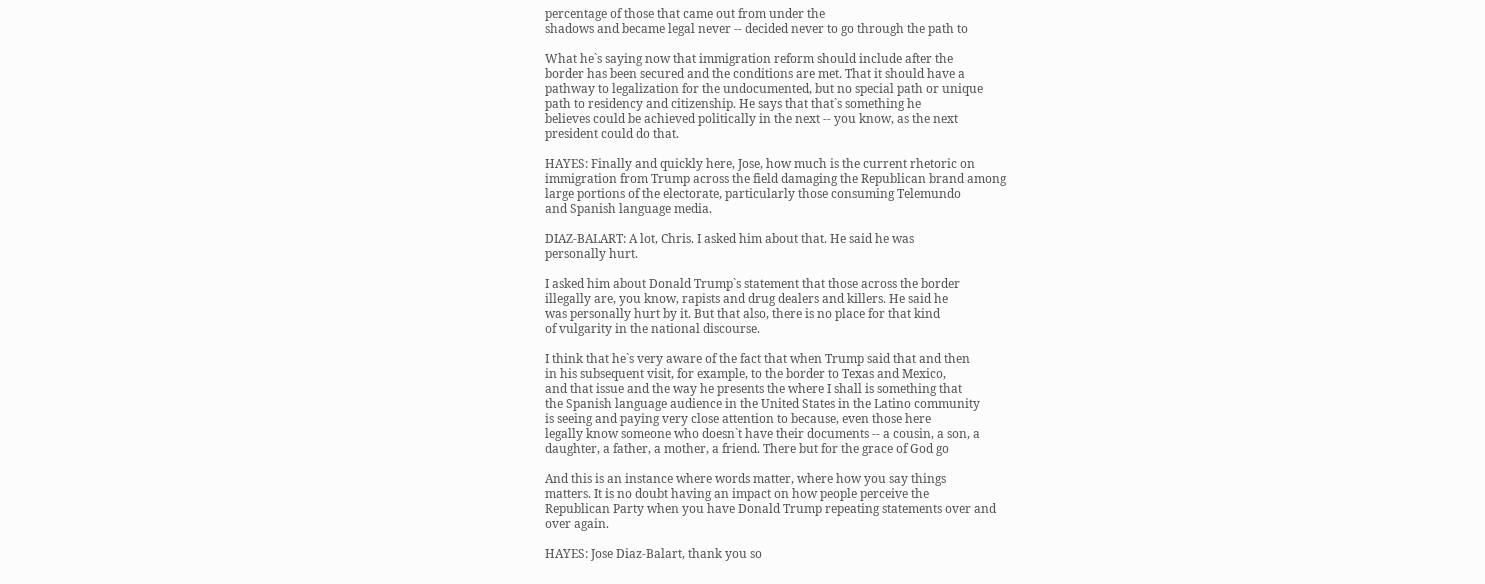percentage of those that came out from under the
shadows and became legal never -- decided never to go through the path to

What he`s saying now that immigration reform should include after the
border has been secured and the conditions are met. That it should have a
pathway to legalization for the undocumented, but no special path or unique
path to residency and citizenship. He says that that`s something he
believes could be achieved politically in the next -- you know, as the next
president could do that.

HAYES: Finally and quickly here, Jose, how much is the current rhetoric on
immigration from Trump across the field damaging the Republican brand among
large portions of the electorate, particularly those consuming Telemundo
and Spanish language media.

DIAZ-BALART: A lot, Chris. I asked him about that. He said he was
personally hurt.

I asked him about Donald Trump`s statement that those across the border
illegally are, you know, rapists and drug dealers and killers. He said he
was personally hurt by it. But that also, there is no place for that kind
of vulgarity in the national discourse.

I think that he`s very aware of the fact that when Trump said that and then
in his subsequent visit, for example, to the border to Texas and Mexico,
and that issue and the way he presents the where I shall is something that
the Spanish language audience in the United States in the Latino community
is seeing and paying very close attention to because, even those here
legally know someone who doesn`t have their documents -- a cousin, a son, a
daughter, a father, a mother, a friend. There but for the grace of God go

And this is an instance where words matter, where how you say things
matters. It is no doubt having an impact on how people perceive the
Republican Party when you have Donald Trump repeating statements over and
over again.

HAYES: Jose Diaz-Balart, thank you so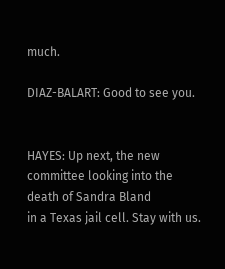much.

DIAZ-BALART: Good to see you.


HAYES: Up next, the new committee looking into the death of Sandra Bland
in a Texas jail cell. Stay with us.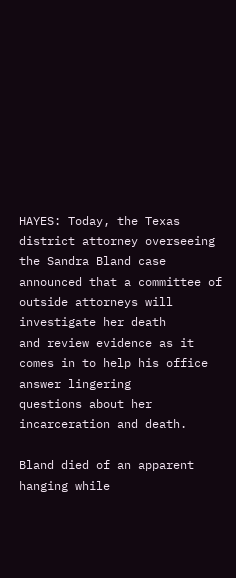HAYES: Today, the Texas district attorney overseeing the Sandra Bland case
announced that a committee of outside attorneys will investigate her death
and review evidence as it comes in to help his office answer lingering
questions about her incarceration and death.

Bland died of an apparent hanging while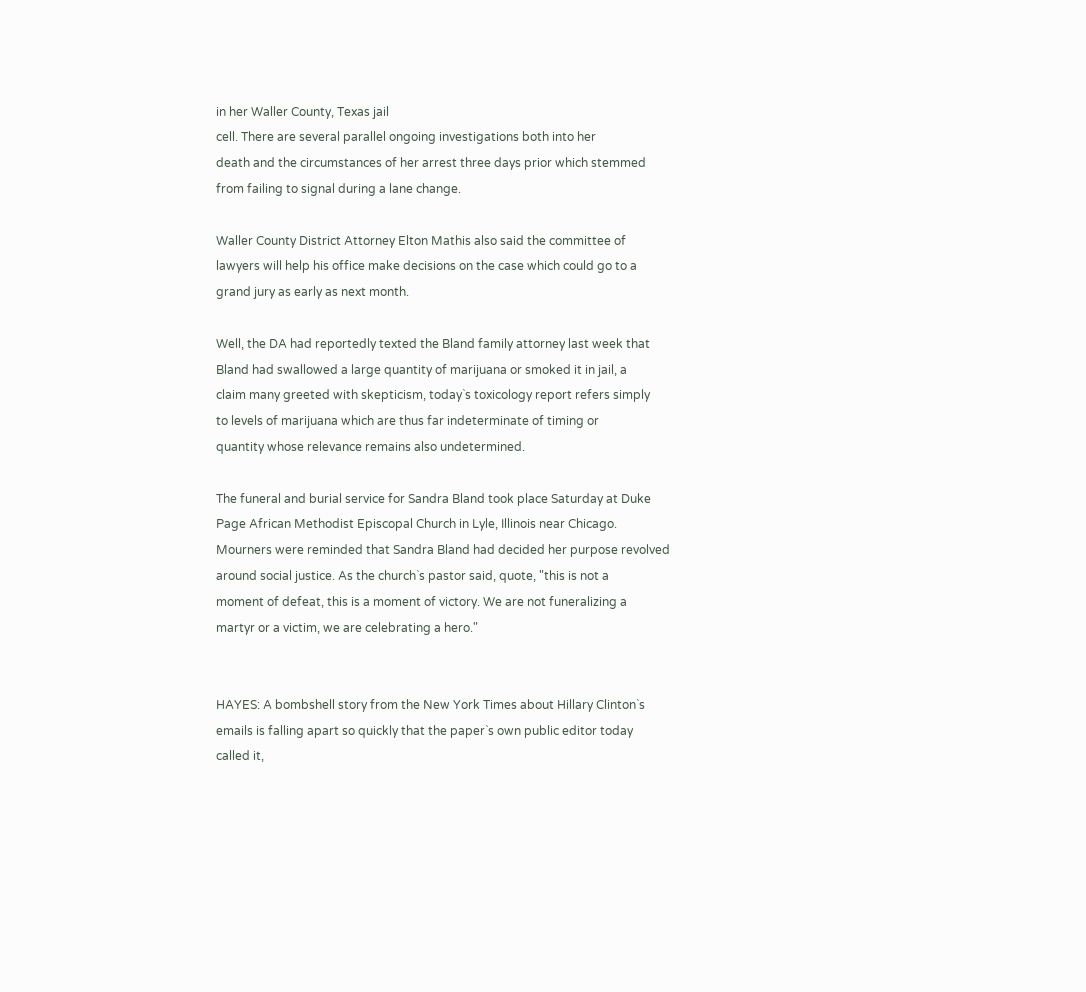in her Waller County, Texas jail
cell. There are several parallel ongoing investigations both into her
death and the circumstances of her arrest three days prior which stemmed
from failing to signal during a lane change.

Waller County District Attorney Elton Mathis also said the committee of
lawyers will help his office make decisions on the case which could go to a
grand jury as early as next month.

Well, the DA had reportedly texted the Bland family attorney last week that
Bland had swallowed a large quantity of marijuana or smoked it in jail, a
claim many greeted with skepticism, today`s toxicology report refers simply
to levels of marijuana which are thus far indeterminate of timing or
quantity whose relevance remains also undetermined.

The funeral and burial service for Sandra Bland took place Saturday at Duke
Page African Methodist Episcopal Church in Lyle, Illinois near Chicago.
Mourners were reminded that Sandra Bland had decided her purpose revolved
around social justice. As the church`s pastor said, quote, "this is not a
moment of defeat, this is a moment of victory. We are not funeralizing a
martyr or a victim, we are celebrating a hero."


HAYES: A bombshell story from the New York Times about Hillary Clinton`s
emails is falling apart so quickly that the paper`s own public editor today
called it,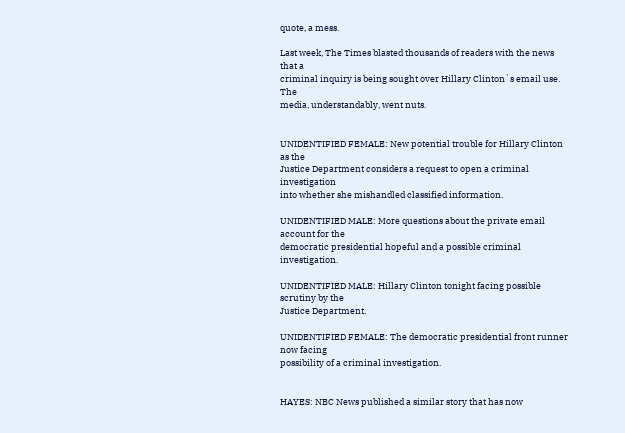quote, a mess.

Last week, The Times blasted thousands of readers with the news that a
criminal inquiry is being sought over Hillary Clinton`s email use. The
media, understandably, went nuts.


UNIDENTIFIED FEMALE: New potential trouble for Hillary Clinton as the
Justice Department considers a request to open a criminal investigation
into whether she mishandled classified information.

UNIDENTIFIED MALE: More questions about the private email account for the
democratic presidential hopeful and a possible criminal investigation.

UNIDENTIFIED MALE: Hillary Clinton tonight facing possible scrutiny by the
Justice Department.

UNIDENTIFIED FEMALE: The democratic presidential front runner now facing
possibility of a criminal investigation.


HAYES: NBC News published a similar story that has now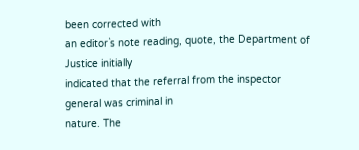been corrected with
an editor`s note reading, quote, the Department of Justice initially
indicated that the referral from the inspector general was criminal in
nature. The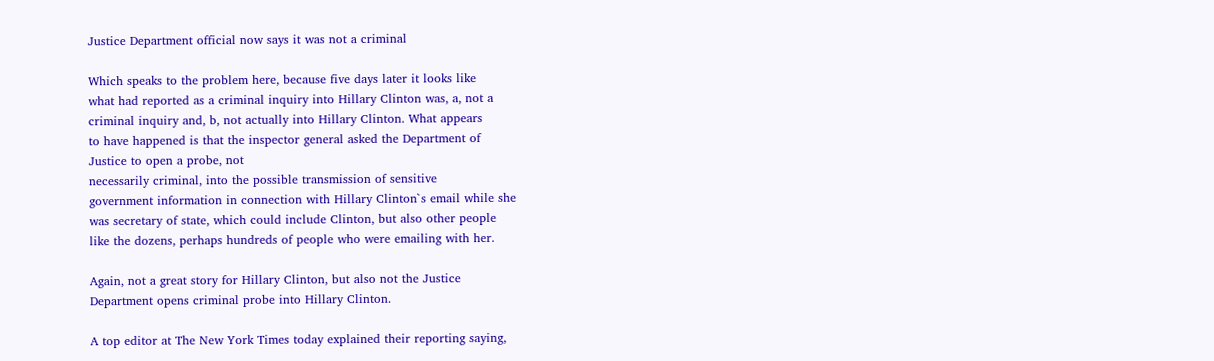Justice Department official now says it was not a criminal

Which speaks to the problem here, because five days later it looks like
what had reported as a criminal inquiry into Hillary Clinton was, a, not a
criminal inquiry and, b, not actually into Hillary Clinton. What appears
to have happened is that the inspector general asked the Department of
Justice to open a probe, not
necessarily criminal, into the possible transmission of sensitive
government information in connection with Hillary Clinton`s email while she
was secretary of state, which could include Clinton, but also other people
like the dozens, perhaps hundreds of people who were emailing with her.

Again, not a great story for Hillary Clinton, but also not the Justice
Department opens criminal probe into Hillary Clinton.

A top editor at The New York Times today explained their reporting saying,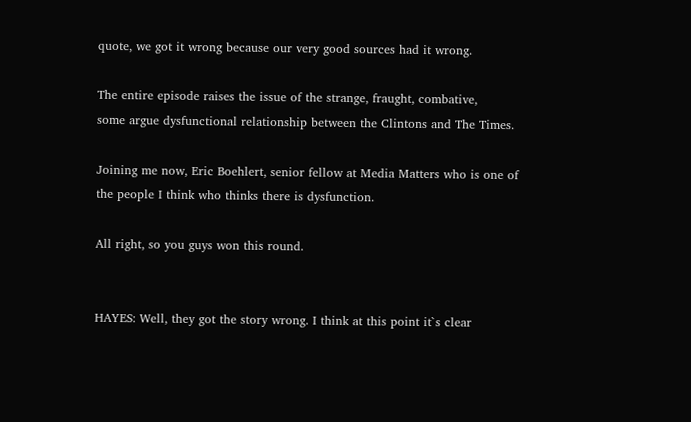quote, we got it wrong because our very good sources had it wrong.

The entire episode raises the issue of the strange, fraught, combative,
some argue dysfunctional relationship between the Clintons and The Times.

Joining me now, Eric Boehlert, senior fellow at Media Matters who is one of
the people I think who thinks there is dysfunction.

All right, so you guys won this round.


HAYES: Well, they got the story wrong. I think at this point it`s clear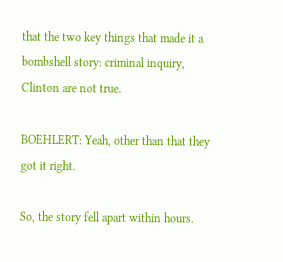that the two key things that made it a bombshell story: criminal inquiry,
Clinton are not true.

BOEHLERT: Yeah, other than that they got it right.

So, the story fell apart within hours.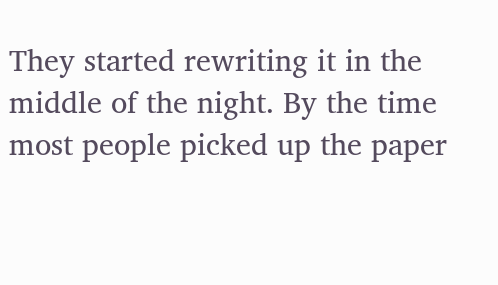They started rewriting it in the
middle of the night. By the time most people picked up the paper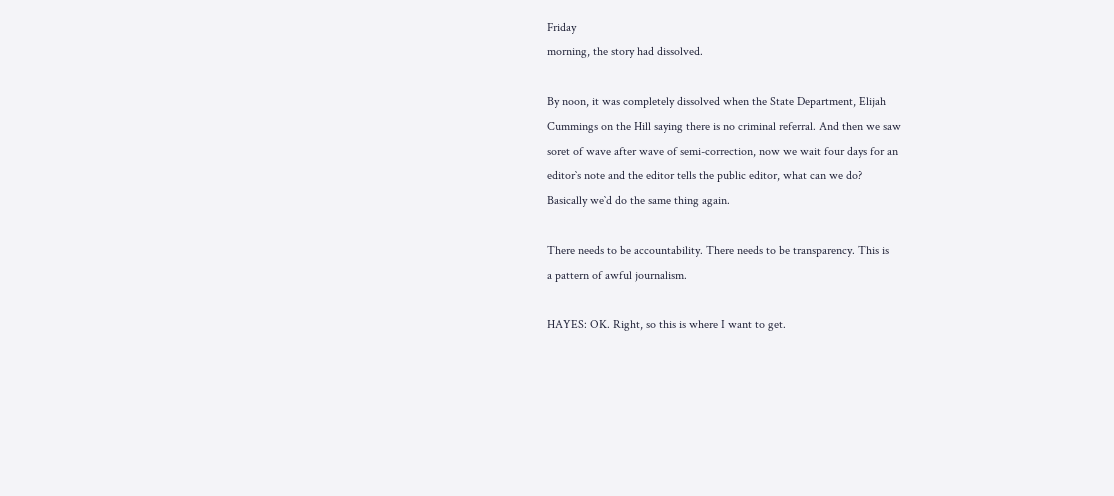Friday
morning, the story had dissolved.

By noon, it was completely dissolved when the State Department, Elijah
Cummings on the Hill saying there is no criminal referral. And then we saw
soret of wave after wave of semi-correction, now we wait four days for an
editor`s note and the editor tells the public editor, what can we do?
Basically we`d do the same thing again.

There needs to be accountability. There needs to be transparency. This is
a pattern of awful journalism.

HAYES: OK. Right, so this is where I want to get.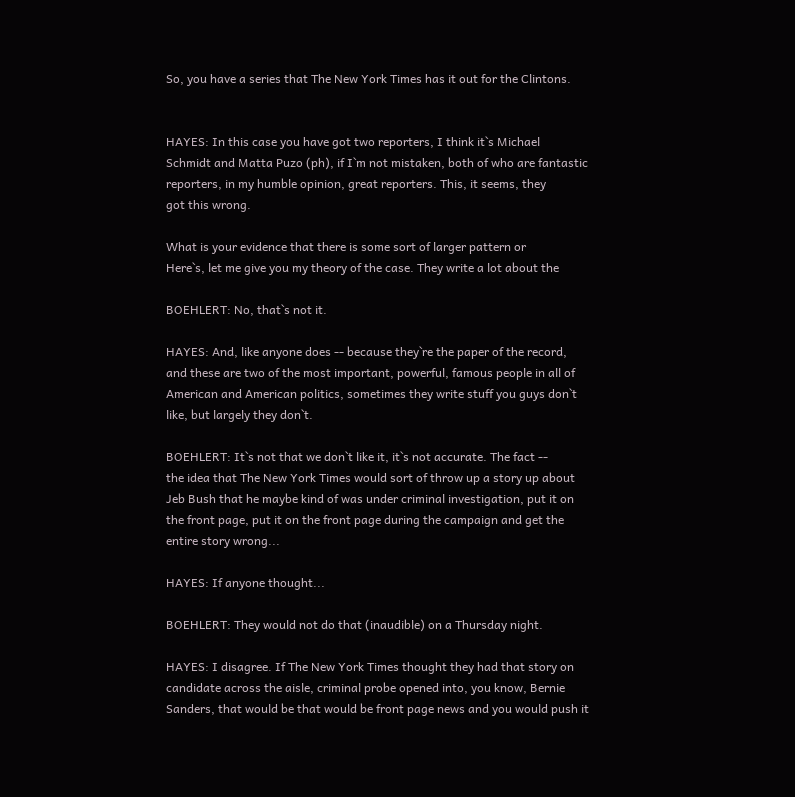So, you have a series that The New York Times has it out for the Clintons.


HAYES: In this case you have got two reporters, I think it`s Michael
Schmidt and Matta Puzo (ph), if I`m not mistaken, both of who are fantastic
reporters, in my humble opinion, great reporters. This, it seems, they
got this wrong.

What is your evidence that there is some sort of larger pattern or
Here`s, let me give you my theory of the case. They write a lot about the

BOEHLERT: No, that`s not it.

HAYES: And, like anyone does -- because they`re the paper of the record,
and these are two of the most important, powerful, famous people in all of
American and American politics, sometimes they write stuff you guys don`t
like, but largely they don`t.

BOEHLERT: It`s not that we don`t like it, it`s not accurate. The fact --
the idea that The New York Times would sort of throw up a story up about
Jeb Bush that he maybe kind of was under criminal investigation, put it on
the front page, put it on the front page during the campaign and get the
entire story wrong...

HAYES: If anyone thought...

BOEHLERT: They would not do that (inaudible) on a Thursday night.

HAYES: I disagree. If The New York Times thought they had that story on
candidate across the aisle, criminal probe opened into, you know, Bernie
Sanders, that would be that would be front page news and you would push it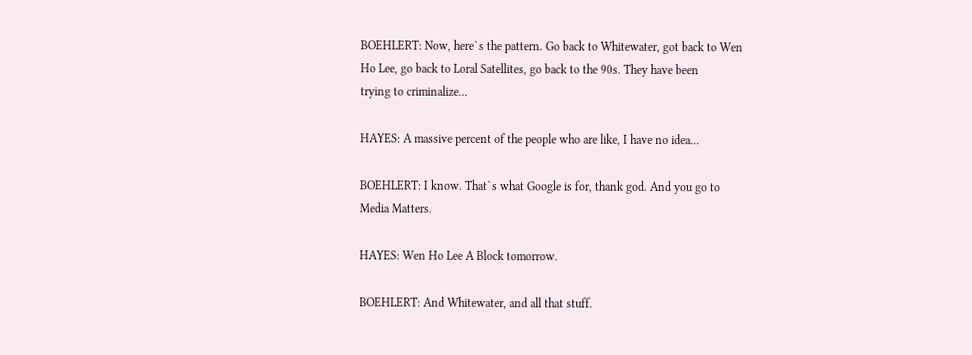BOEHLERT: Now, here`s the pattern. Go back to Whitewater, got back to Wen
Ho Lee, go back to Loral Satellites, go back to the 90s. They have been
trying to criminalize...

HAYES: A massive percent of the people who are like, I have no idea...

BOEHLERT: I know. That`s what Google is for, thank god. And you go to
Media Matters.

HAYES: Wen Ho Lee A Block tomorrow.

BOEHLERT: And Whitewater, and all that stuff.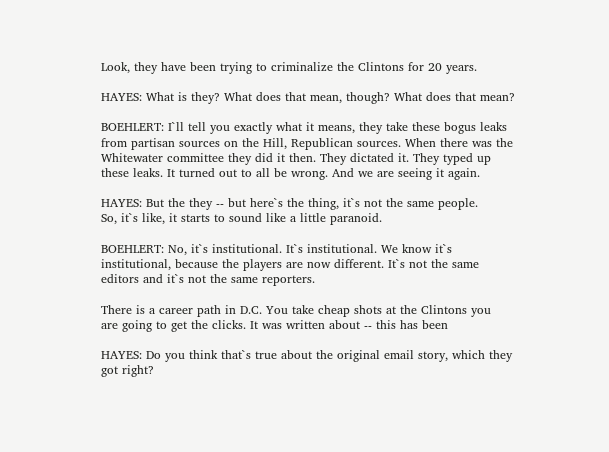Look, they have been trying to criminalize the Clintons for 20 years.

HAYES: What is they? What does that mean, though? What does that mean?

BOEHLERT: I`ll tell you exactly what it means, they take these bogus leaks
from partisan sources on the Hill, Republican sources. When there was the
Whitewater committee they did it then. They dictated it. They typed up
these leaks. It turned out to all be wrong. And we are seeing it again.

HAYES: But the they -- but here`s the thing, it`s not the same people.
So, it`s like, it starts to sound like a little paranoid.

BOEHLERT: No, it`s institutional. It`s institutional. We know it`s
institutional, because the players are now different. It`s not the same
editors and it`s not the same reporters.

There is a career path in D.C. You take cheap shots at the Clintons you
are going to get the clicks. It was written about -- this has been

HAYES: Do you think that`s true about the original email story, which they
got right?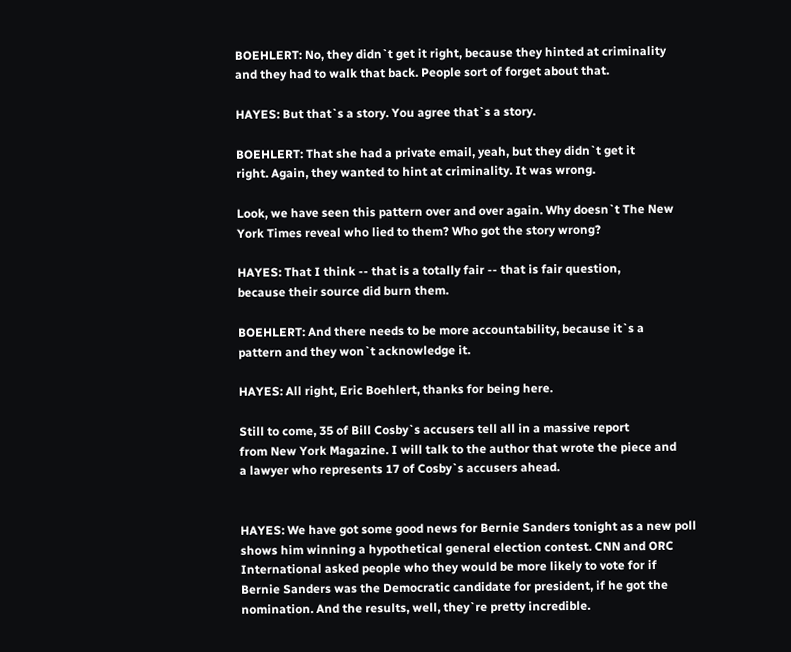BOEHLERT: No, they didn`t get it right, because they hinted at criminality
and they had to walk that back. People sort of forget about that.

HAYES: But that`s a story. You agree that`s a story.

BOEHLERT: That she had a private email, yeah, but they didn`t get it
right. Again, they wanted to hint at criminality. It was wrong.

Look, we have seen this pattern over and over again. Why doesn`t The New
York Times reveal who lied to them? Who got the story wrong?

HAYES: That I think -- that is a totally fair -- that is fair question,
because their source did burn them.

BOEHLERT: And there needs to be more accountability, because it`s a
pattern and they won`t acknowledge it.

HAYES: All right, Eric Boehlert, thanks for being here.

Still to come, 35 of Bill Cosby`s accusers tell all in a massive report
from New York Magazine. I will talk to the author that wrote the piece and
a lawyer who represents 17 of Cosby`s accusers ahead.


HAYES: We have got some good news for Bernie Sanders tonight as a new poll
shows him winning a hypothetical general election contest. CNN and ORC
International asked people who they would be more likely to vote for if
Bernie Sanders was the Democratic candidate for president, if he got the
nomination. And the results, well, they`re pretty incredible.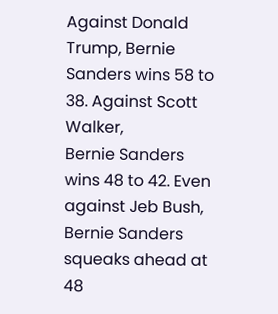Against Donald Trump, Bernie Sanders wins 58 to 38. Against Scott Walker,
Bernie Sanders wins 48 to 42. Even against Jeb Bush, Bernie Sanders
squeaks ahead at 48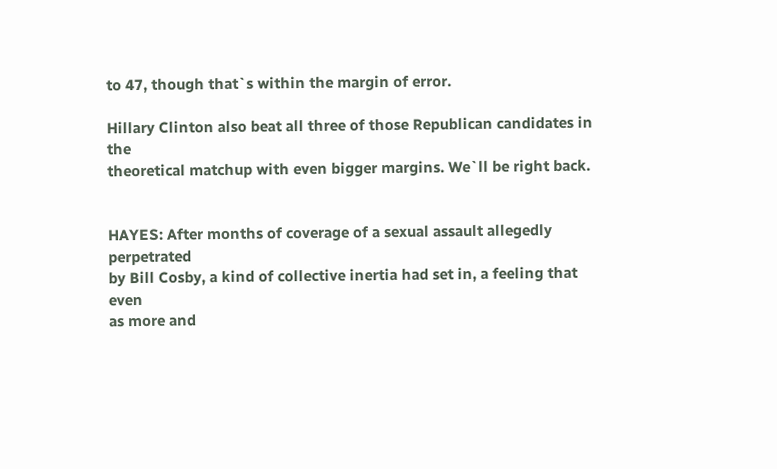to 47, though that`s within the margin of error.

Hillary Clinton also beat all three of those Republican candidates in the
theoretical matchup with even bigger margins. We`ll be right back.


HAYES: After months of coverage of a sexual assault allegedly perpetrated
by Bill Cosby, a kind of collective inertia had set in, a feeling that even
as more and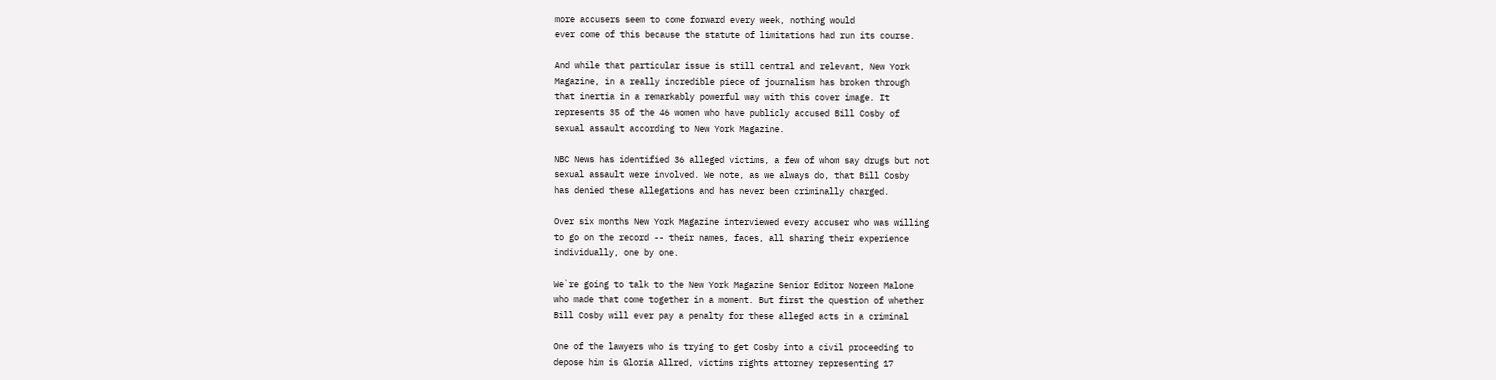more accusers seem to come forward every week, nothing would
ever come of this because the statute of limitations had run its course.

And while that particular issue is still central and relevant, New York
Magazine, in a really incredible piece of journalism has broken through
that inertia in a remarkably powerful way with this cover image. It
represents 35 of the 46 women who have publicly accused Bill Cosby of
sexual assault according to New York Magazine.

NBC News has identified 36 alleged victims, a few of whom say drugs but not
sexual assault were involved. We note, as we always do, that Bill Cosby
has denied these allegations and has never been criminally charged.

Over six months New York Magazine interviewed every accuser who was willing
to go on the record -- their names, faces, all sharing their experience
individually, one by one.

We`re going to talk to the New York Magazine Senior Editor Noreen Malone
who made that come together in a moment. But first the question of whether
Bill Cosby will ever pay a penalty for these alleged acts in a criminal

One of the lawyers who is trying to get Cosby into a civil proceeding to
depose him is Gloria Allred, victims rights attorney representing 17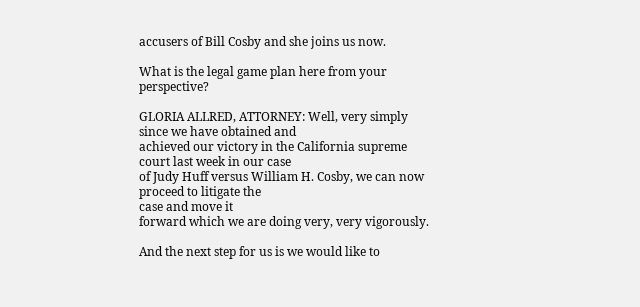accusers of Bill Cosby and she joins us now.

What is the legal game plan here from your perspective?

GLORIA ALLRED, ATTORNEY: Well, very simply since we have obtained and
achieved our victory in the California supreme court last week in our case
of Judy Huff versus William H. Cosby, we can now proceed to litigate the
case and move it
forward which we are doing very, very vigorously.

And the next step for us is we would like to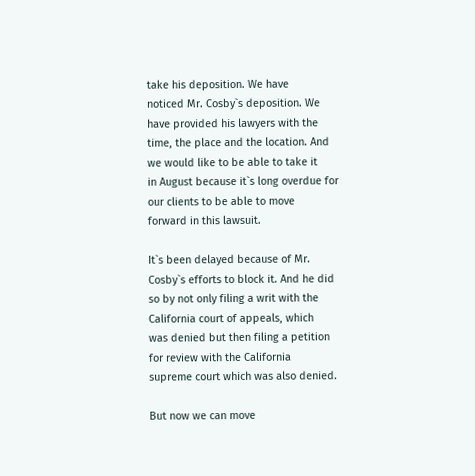take his deposition. We have
noticed Mr. Cosby`s deposition. We have provided his lawyers with the
time, the place and the location. And we would like to be able to take it
in August because it`s long overdue for our clients to be able to move
forward in this lawsuit.

It`s been delayed because of Mr. Cosby`s efforts to block it. And he did
so by not only filing a writ with the California court of appeals, which
was denied but then filing a petition for review with the California
supreme court which was also denied.

But now we can move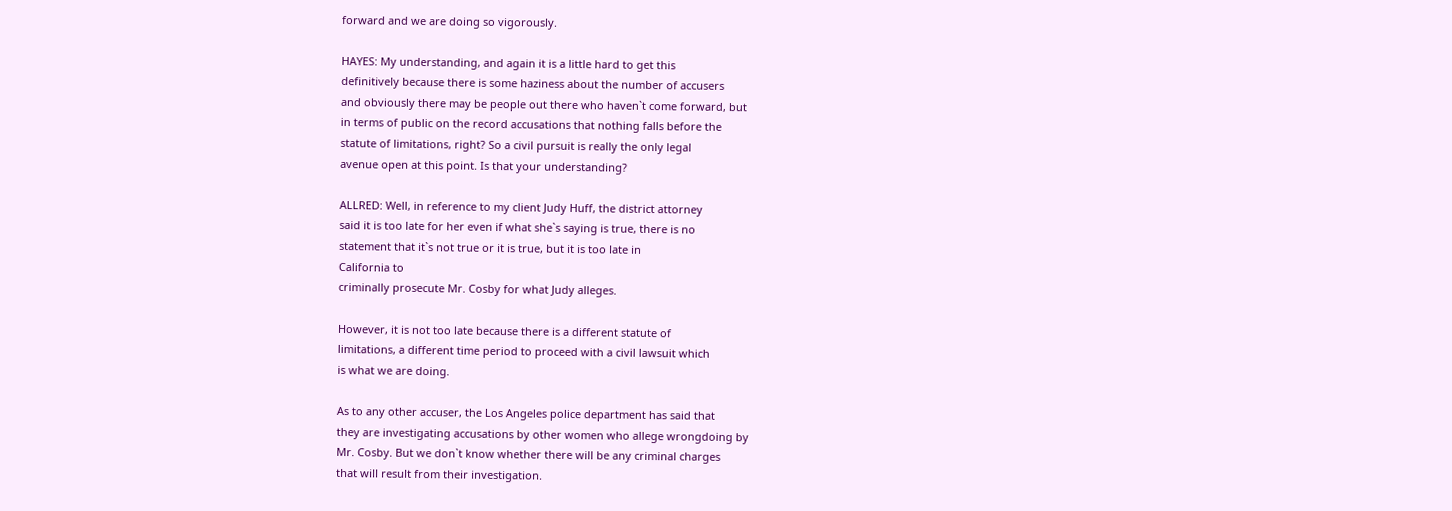forward and we are doing so vigorously.

HAYES: My understanding, and again it is a little hard to get this
definitively because there is some haziness about the number of accusers
and obviously there may be people out there who haven`t come forward, but
in terms of public on the record accusations that nothing falls before the
statute of limitations, right? So a civil pursuit is really the only legal
avenue open at this point. Is that your understanding?

ALLRED: Well, in reference to my client Judy Huff, the district attorney
said it is too late for her even if what she`s saying is true, there is no
statement that it`s not true or it is true, but it is too late in
California to
criminally prosecute Mr. Cosby for what Judy alleges.

However, it is not too late because there is a different statute of
limitations, a different time period to proceed with a civil lawsuit which
is what we are doing.

As to any other accuser, the Los Angeles police department has said that
they are investigating accusations by other women who allege wrongdoing by
Mr. Cosby. But we don`t know whether there will be any criminal charges
that will result from their investigation.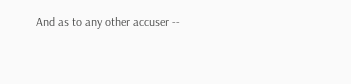And as to any other accuser --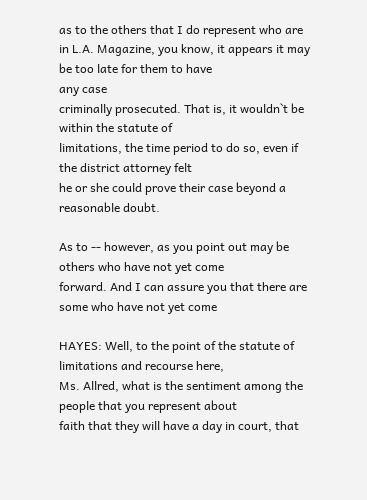as to the others that I do represent who are
in L.A. Magazine, you know, it appears it may be too late for them to have
any case
criminally prosecuted. That is, it wouldn`t be within the statute of
limitations, the time period to do so, even if the district attorney felt
he or she could prove their case beyond a reasonable doubt.

As to -- however, as you point out may be others who have not yet come
forward. And I can assure you that there are some who have not yet come

HAYES: Well, to the point of the statute of limitations and recourse here,
Ms. Allred, what is the sentiment among the people that you represent about
faith that they will have a day in court, that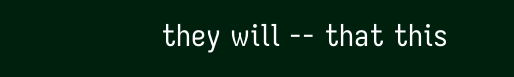they will -- that this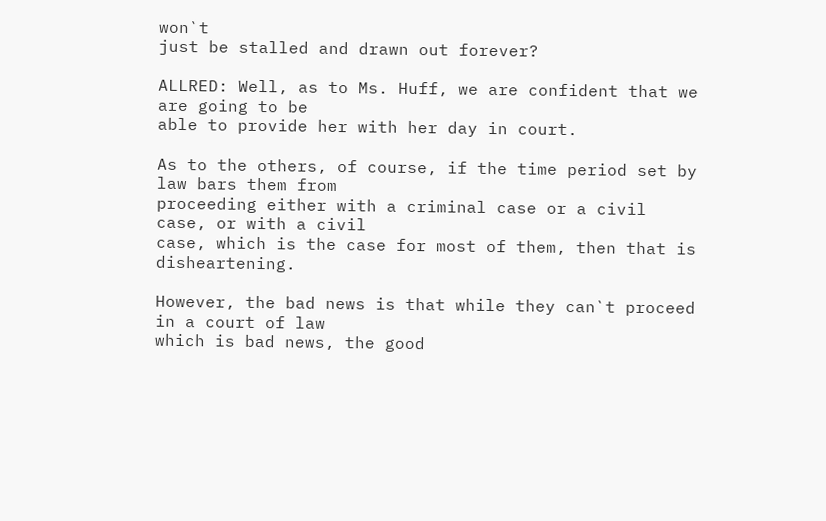won`t
just be stalled and drawn out forever?

ALLRED: Well, as to Ms. Huff, we are confident that we are going to be
able to provide her with her day in court.

As to the others, of course, if the time period set by law bars them from
proceeding either with a criminal case or a civil case, or with a civil
case, which is the case for most of them, then that is disheartening.

However, the bad news is that while they can`t proceed in a court of law
which is bad news, the good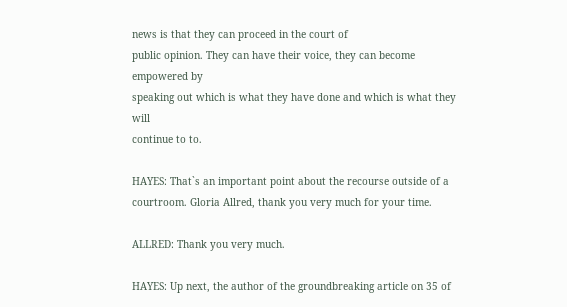news is that they can proceed in the court of
public opinion. They can have their voice, they can become empowered by
speaking out which is what they have done and which is what they will
continue to to.

HAYES: That`s an important point about the recourse outside of a
courtroom. Gloria Allred, thank you very much for your time.

ALLRED: Thank you very much.

HAYES: Up next, the author of the groundbreaking article on 35 of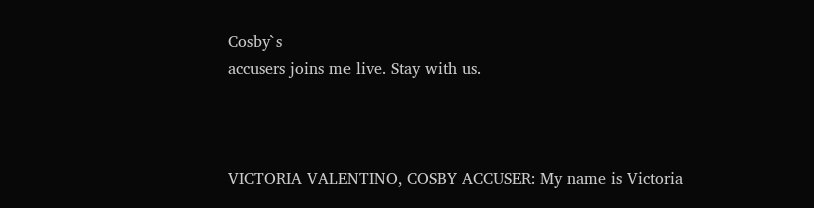Cosby`s
accusers joins me live. Stay with us.



VICTORIA VALENTINO, COSBY ACCUSER: My name is Victoria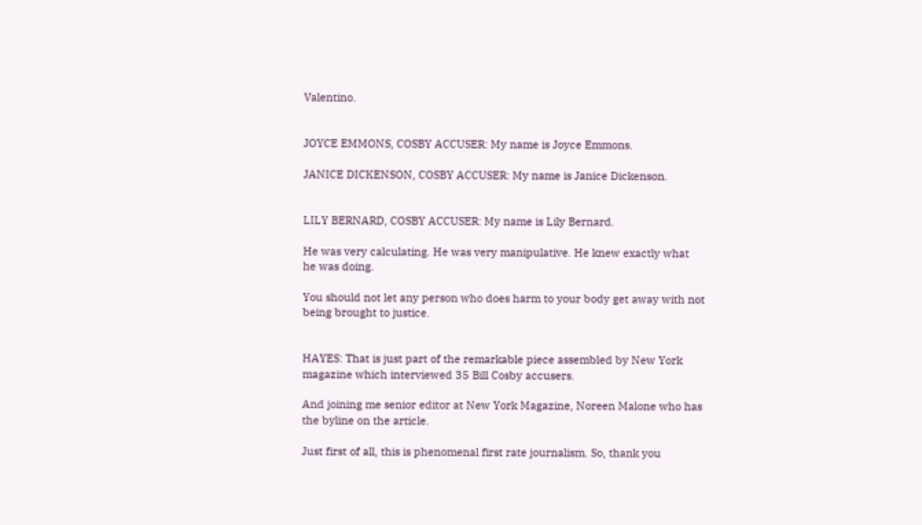Valentino.


JOYCE EMMONS, COSBY ACCUSER: My name is Joyce Emmons.

JANICE DICKENSON, COSBY ACCUSER: My name is Janice Dickenson.


LILY BERNARD, COSBY ACCUSER: My name is Lily Bernard.

He was very calculating. He was very manipulative. He knew exactly what
he was doing.

You should not let any person who does harm to your body get away with not
being brought to justice.


HAYES: That is just part of the remarkable piece assembled by New York
magazine which interviewed 35 Bill Cosby accusers.

And joining me senior editor at New York Magazine, Noreen Malone who has
the byline on the article.

Just first of all, this is phenomenal first rate journalism. So, thank you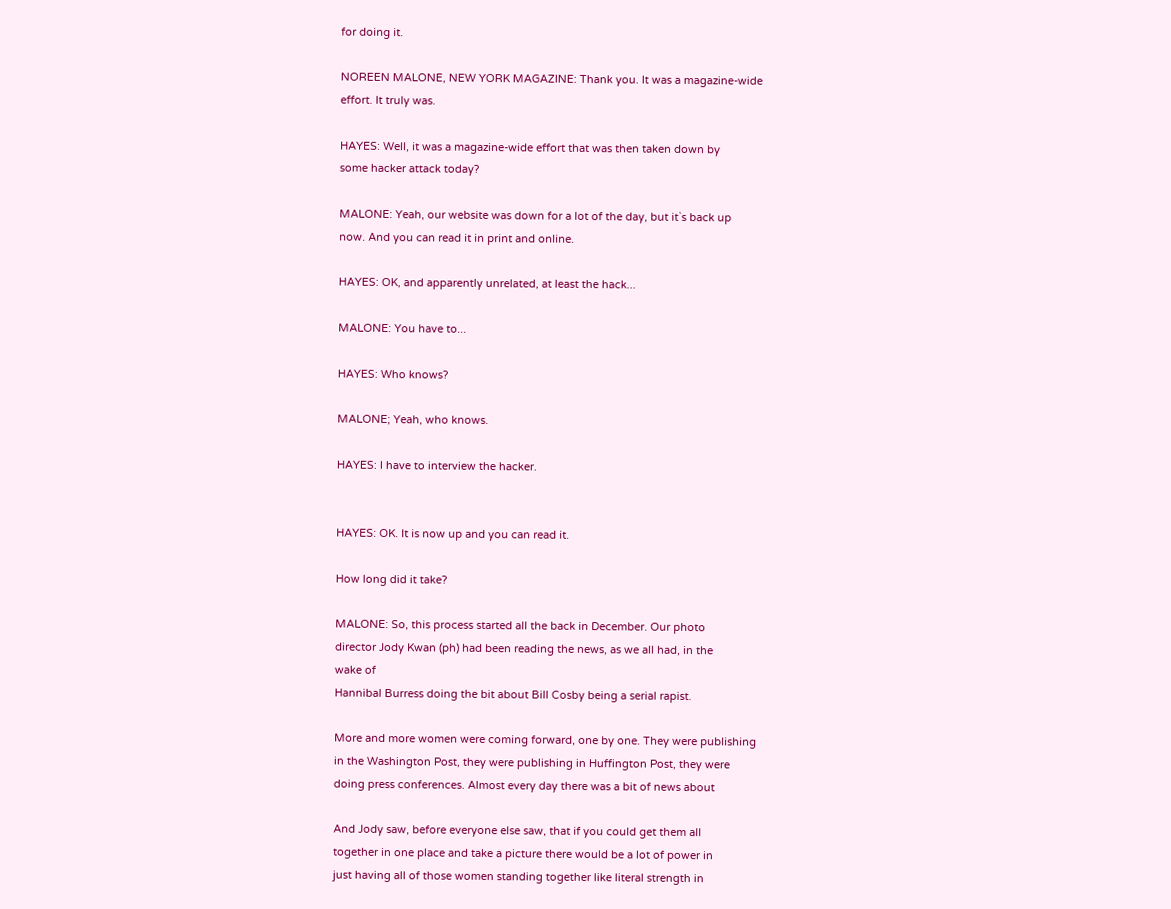for doing it.

NOREEN MALONE, NEW YORK MAGAZINE: Thank you. It was a magazine-wide
effort. It truly was.

HAYES: Well, it was a magazine-wide effort that was then taken down by
some hacker attack today?

MALONE: Yeah, our website was down for a lot of the day, but it`s back up
now. And you can read it in print and online.

HAYES: OK, and apparently unrelated, at least the hack...

MALONE: You have to...

HAYES: Who knows?

MALONE; Yeah, who knows.

HAYES: I have to interview the hacker.


HAYES: OK. It is now up and you can read it.

How long did it take?

MALONE: So, this process started all the back in December. Our photo
director Jody Kwan (ph) had been reading the news, as we all had, in the
wake of
Hannibal Burress doing the bit about Bill Cosby being a serial rapist.

More and more women were coming forward, one by one. They were publishing
in the Washington Post, they were publishing in Huffington Post, they were
doing press conferences. Almost every day there was a bit of news about

And Jody saw, before everyone else saw, that if you could get them all
together in one place and take a picture there would be a lot of power in
just having all of those women standing together like literal strength in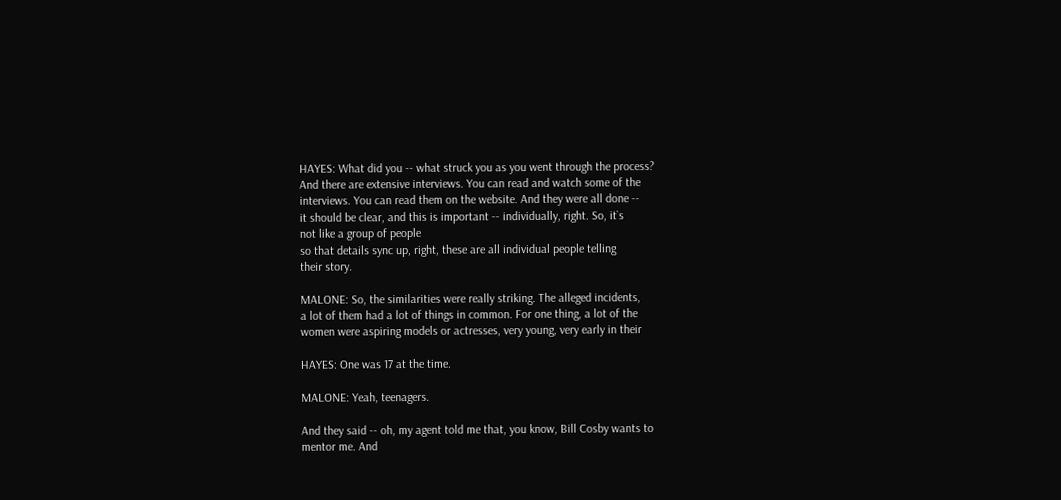HAYES: What did you -- what struck you as you went through the process?
And there are extensive interviews. You can read and watch some of the
interviews. You can read them on the website. And they were all done --
it should be clear, and this is important -- individually, right. So, it`s
not like a group of people
so that details sync up, right, these are all individual people telling
their story.

MALONE: So, the similarities were really striking. The alleged incidents,
a lot of them had a lot of things in common. For one thing, a lot of the
women were aspiring models or actresses, very young, very early in their

HAYES: One was 17 at the time.

MALONE: Yeah, teenagers.

And they said -- oh, my agent told me that, you know, Bill Cosby wants to
mentor me. And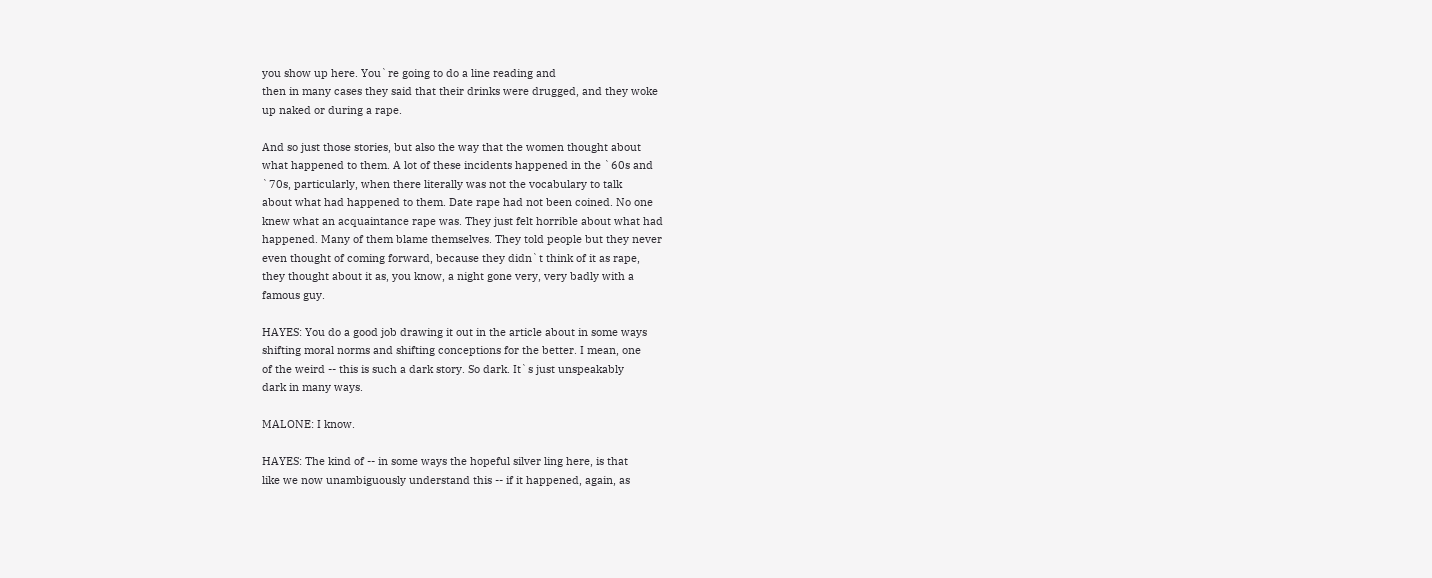you show up here. You`re going to do a line reading and
then in many cases they said that their drinks were drugged, and they woke
up naked or during a rape.

And so just those stories, but also the way that the women thought about
what happened to them. A lot of these incidents happened in the `60s and
`70s, particularly, when there literally was not the vocabulary to talk
about what had happened to them. Date rape had not been coined. No one
knew what an acquaintance rape was. They just felt horrible about what had
happened. Many of them blame themselves. They told people but they never
even thought of coming forward, because they didn`t think of it as rape,
they thought about it as, you know, a night gone very, very badly with a
famous guy.

HAYES: You do a good job drawing it out in the article about in some ways
shifting moral norms and shifting conceptions for the better. I mean, one
of the weird -- this is such a dark story. So dark. It`s just unspeakably
dark in many ways.

MALONE: I know.

HAYES: The kind of -- in some ways the hopeful silver ling here, is that
like we now unambiguously understand this -- if it happened, again, as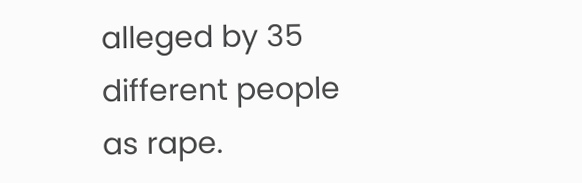alleged by 35 different people as rape.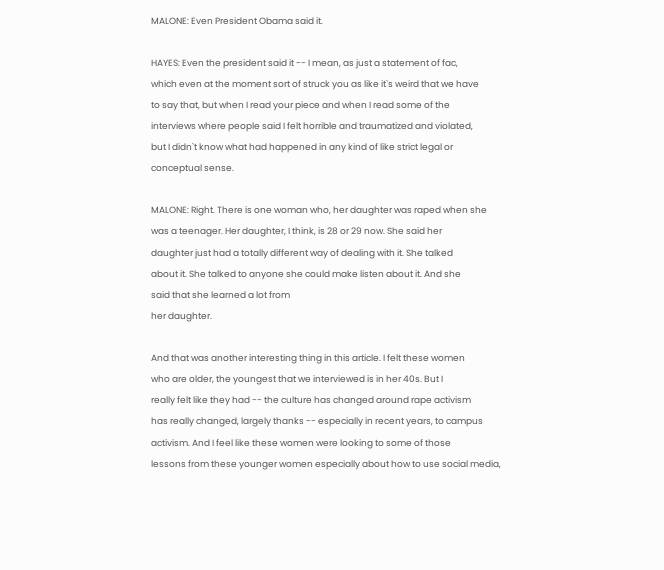MALONE: Even President Obama said it.

HAYES: Even the president said it -- I mean, as just a statement of fac,
which even at the moment sort of struck you as like it`s weird that we have
to say that, but when I read your piece and when I read some of the
interviews where people said I felt horrible and traumatized and violated,
but I didn`t know what had happened in any kind of like strict legal or
conceptual sense.

MALONE: Right. There is one woman who, her daughter was raped when she
was a teenager. Her daughter, I think, is 28 or 29 now. She said her
daughter just had a totally different way of dealing with it. She talked
about it. She talked to anyone she could make listen about it. And she
said that she learned a lot from
her daughter.

And that was another interesting thing in this article. I felt these women
who are older, the youngest that we interviewed is in her 40s. But I
really felt like they had -- the culture has changed around rape activism
has really changed, largely thanks -- especially in recent years, to campus
activism. And I feel like these women were looking to some of those
lessons from these younger women especially about how to use social media,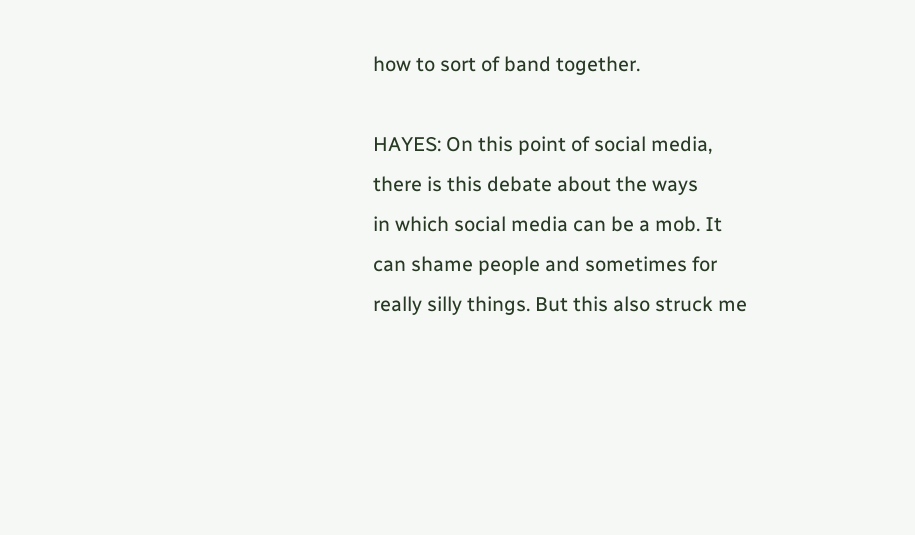how to sort of band together.

HAYES: On this point of social media, there is this debate about the ways
in which social media can be a mob. It can shame people and sometimes for
really silly things. But this also struck me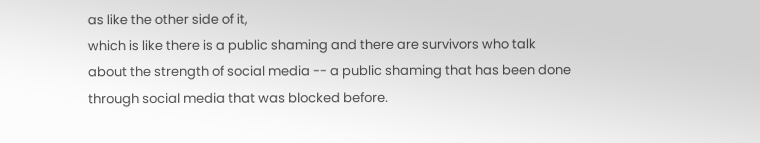as like the other side of it,
which is like there is a public shaming and there are survivors who talk
about the strength of social media -- a public shaming that has been done
through social media that was blocked before.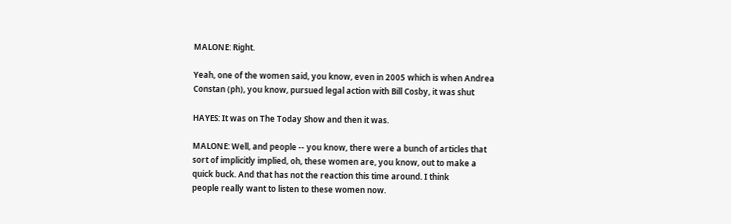MALONE: Right.

Yeah, one of the women said, you know, even in 2005 which is when Andrea
Constan (ph), you know, pursued legal action with Bill Cosby, it was shut

HAYES: It was on The Today Show and then it was.

MALONE: Well, and people -- you know, there were a bunch of articles that
sort of implicitly implied, oh, these women are, you know, out to make a
quick buck. And that has not the reaction this time around. I think
people really want to listen to these women now.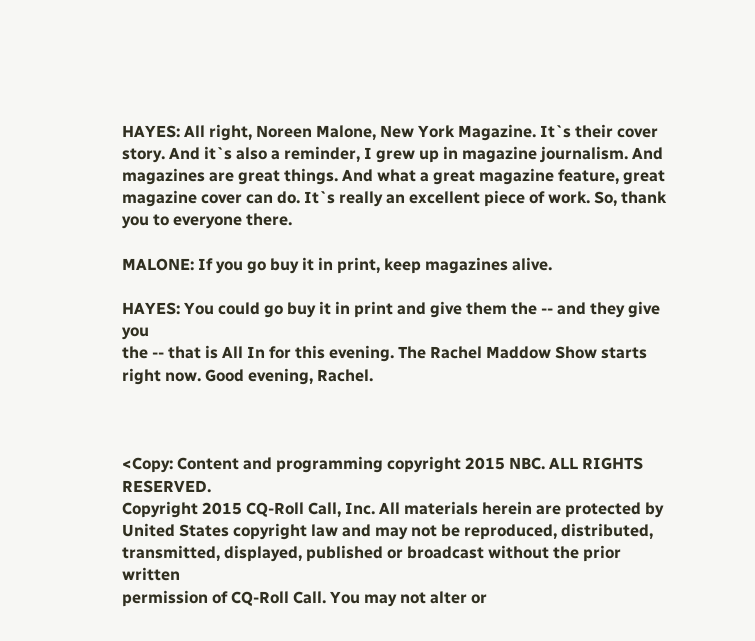HAYES: All right, Noreen Malone, New York Magazine. It`s their cover
story. And it`s also a reminder, I grew up in magazine journalism. And
magazines are great things. And what a great magazine feature, great
magazine cover can do. It`s really an excellent piece of work. So, thank
you to everyone there.

MALONE: If you go buy it in print, keep magazines alive.

HAYES: You could go buy it in print and give them the -- and they give you
the -- that is All In for this evening. The Rachel Maddow Show starts
right now. Good evening, Rachel.



<Copy: Content and programming copyright 2015 NBC. ALL RIGHTS RESERVED.
Copyright 2015 CQ-Roll Call, Inc. All materials herein are protected by
United States copyright law and may not be reproduced, distributed,
transmitted, displayed, published or broadcast without the prior written
permission of CQ-Roll Call. You may not alter or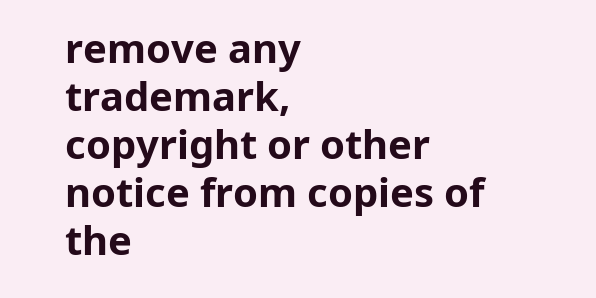remove any trademark,
copyright or other notice from copies of the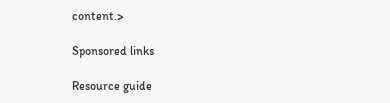content.>

Sponsored links

Resource guide